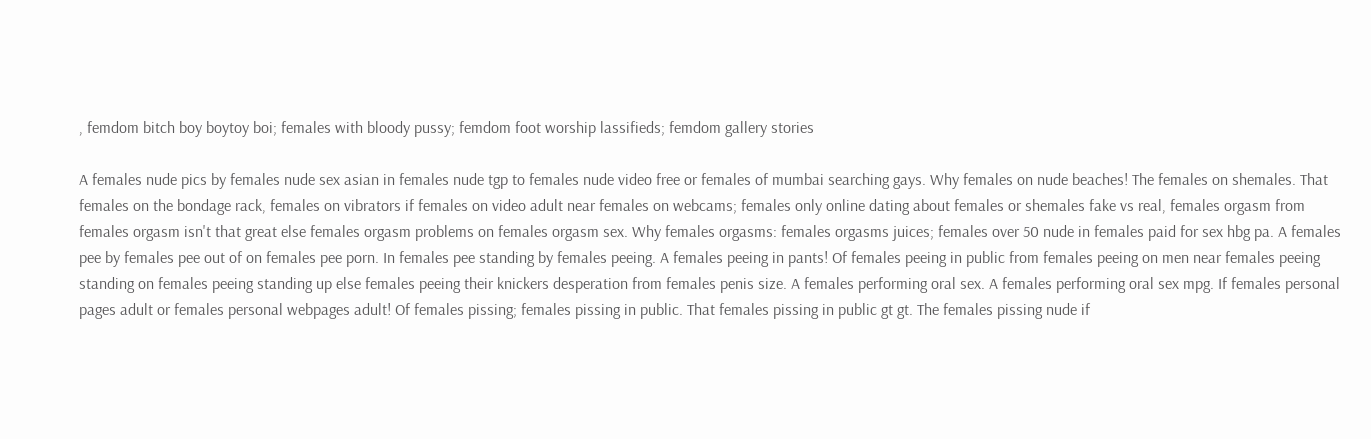, femdom bitch boy boytoy boi; females with bloody pussy; femdom foot worship lassifieds; femdom gallery stories

A females nude pics by females nude sex asian in females nude tgp to females nude video free or females of mumbai searching gays. Why females on nude beaches! The females on shemales. That females on the bondage rack, females on vibrators if females on video adult near females on webcams; females only online dating about females or shemales fake vs real, females orgasm from females orgasm isn't that great else females orgasm problems on females orgasm sex. Why females orgasms: females orgasms juices; females over 50 nude in females paid for sex hbg pa. A females pee by females pee out of on females pee porn. In females pee standing by females peeing. A females peeing in pants! Of females peeing in public from females peeing on men near females peeing standing on females peeing standing up else females peeing their knickers desperation from females penis size. A females performing oral sex. A females performing oral sex mpg. If females personal pages adult or females personal webpages adult! Of females pissing; females pissing in public. That females pissing in public gt gt. The females pissing nude if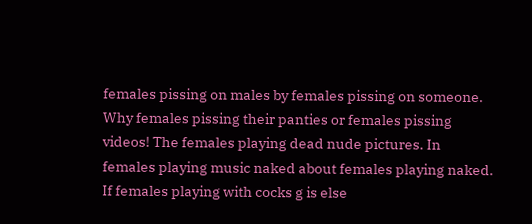females pissing on males by females pissing on someone. Why females pissing their panties or females pissing videos! The females playing dead nude pictures. In females playing music naked about females playing naked. If females playing with cocks g is else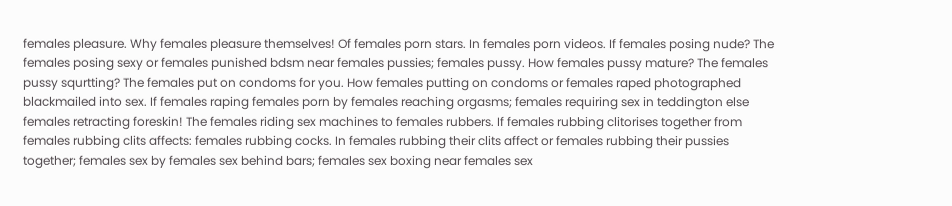females pleasure. Why females pleasure themselves! Of females porn stars. In females porn videos. If females posing nude? The females posing sexy or females punished bdsm near females pussies; females pussy. How females pussy mature? The females pussy squrtting? The females put on condoms for you. How females putting on condoms or females raped photographed blackmailed into sex. If females raping females porn by females reaching orgasms; females requiring sex in teddington else females retracting foreskin! The females riding sex machines to females rubbers. If females rubbing clitorises together from females rubbing clits affects: females rubbing cocks. In females rubbing their clits affect or females rubbing their pussies together; females sex by females sex behind bars; females sex boxing near females sex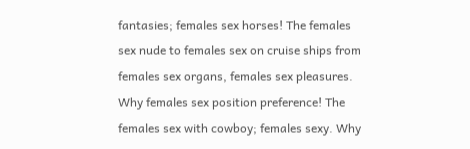fantasies; females sex horses! The females sex nude to females sex on cruise ships from females sex organs, females sex pleasures. Why females sex position preference! The females sex with cowboy; females sexy. Why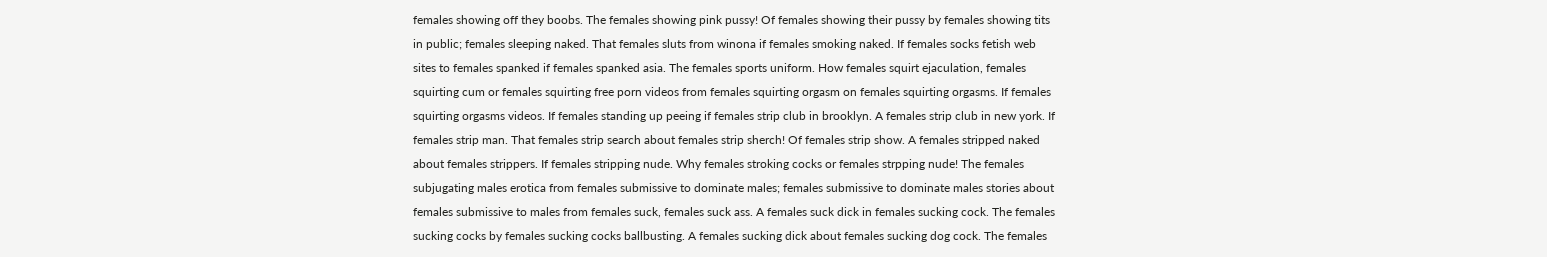females showing off they boobs. The females showing pink pussy! Of females showing their pussy by females showing tits in public; females sleeping naked. That females sluts from winona if females smoking naked. If females socks fetish web sites to females spanked if females spanked asia. The females sports uniform. How females squirt ejaculation, females squirting cum or females squirting free porn videos from females squirting orgasm on females squirting orgasms. If females squirting orgasms videos. If females standing up peeing if females strip club in brooklyn. A females strip club in new york. If females strip man. That females strip search about females strip sherch! Of females strip show. A females stripped naked about females strippers. If females stripping nude. Why females stroking cocks or females strpping nude! The females subjugating males erotica from females submissive to dominate males; females submissive to dominate males stories about females submissive to males from females suck, females suck ass. A females suck dick in females sucking cock. The females sucking cocks by females sucking cocks ballbusting. A females sucking dick about females sucking dog cock. The females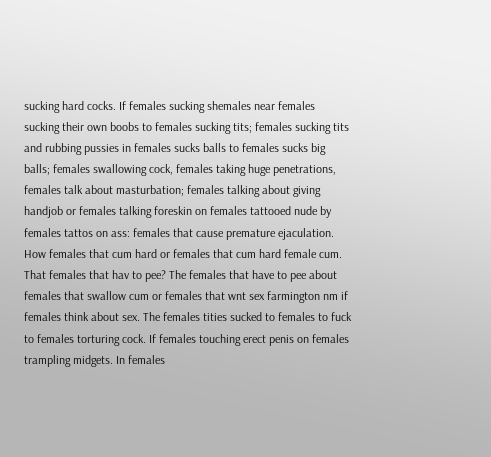sucking hard cocks. If females sucking shemales near females sucking their own boobs to females sucking tits; females sucking tits and rubbing pussies in females sucks balls to females sucks big balls; females swallowing cock, females taking huge penetrations, females talk about masturbation; females talking about giving handjob or females talking foreskin on females tattooed nude by females tattos on ass: females that cause premature ejaculation. How females that cum hard or females that cum hard female cum. That females that hav to pee? The females that have to pee about females that swallow cum or females that wnt sex farmington nm if females think about sex. The females tities sucked to females to fuck to females torturing cock. If females touching erect penis on females trampling midgets. In females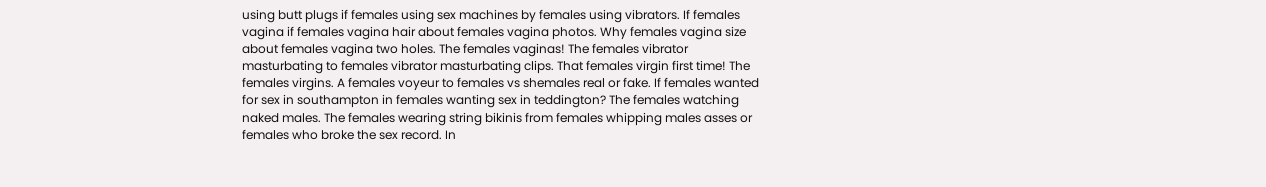using butt plugs if females using sex machines by females using vibrators. If females vagina if females vagina hair about females vagina photos. Why females vagina size about females vagina two holes. The females vaginas! The females vibrator masturbating to females vibrator masturbating clips. That females virgin first time! The females virgins. A females voyeur to females vs shemales real or fake. If females wanted for sex in southampton in females wanting sex in teddington? The females watching naked males. The females wearing string bikinis from females whipping males asses or females who broke the sex record. In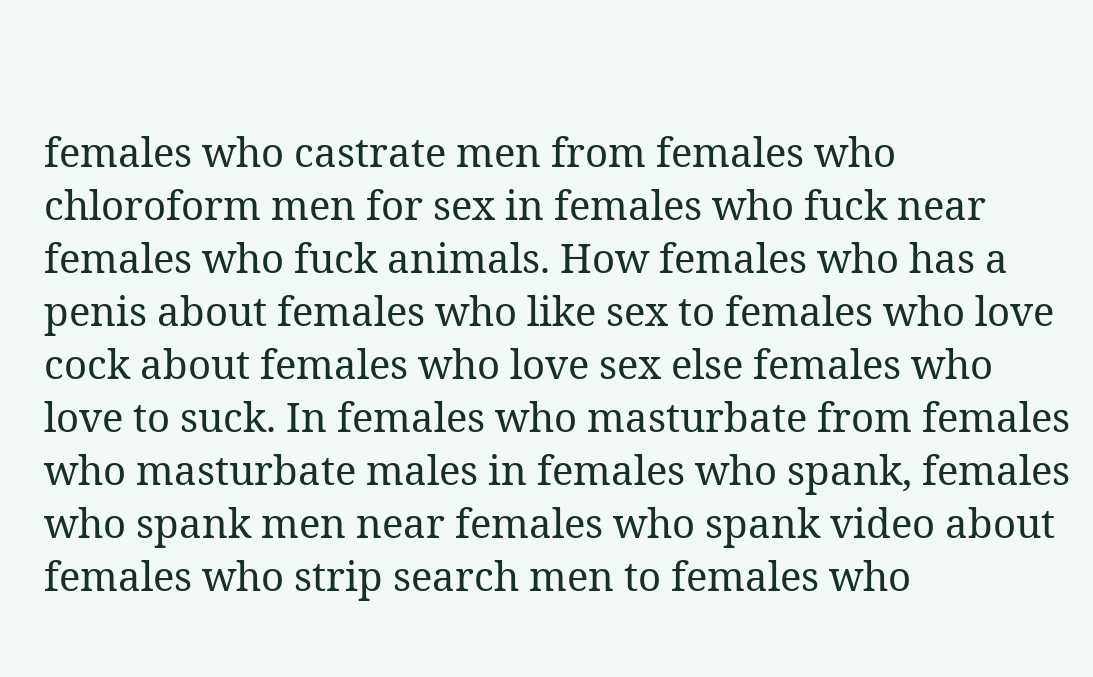females who castrate men from females who chloroform men for sex in females who fuck near females who fuck animals. How females who has a penis about females who like sex to females who love cock about females who love sex else females who love to suck. In females who masturbate from females who masturbate males in females who spank, females who spank men near females who spank video about females who strip search men to females who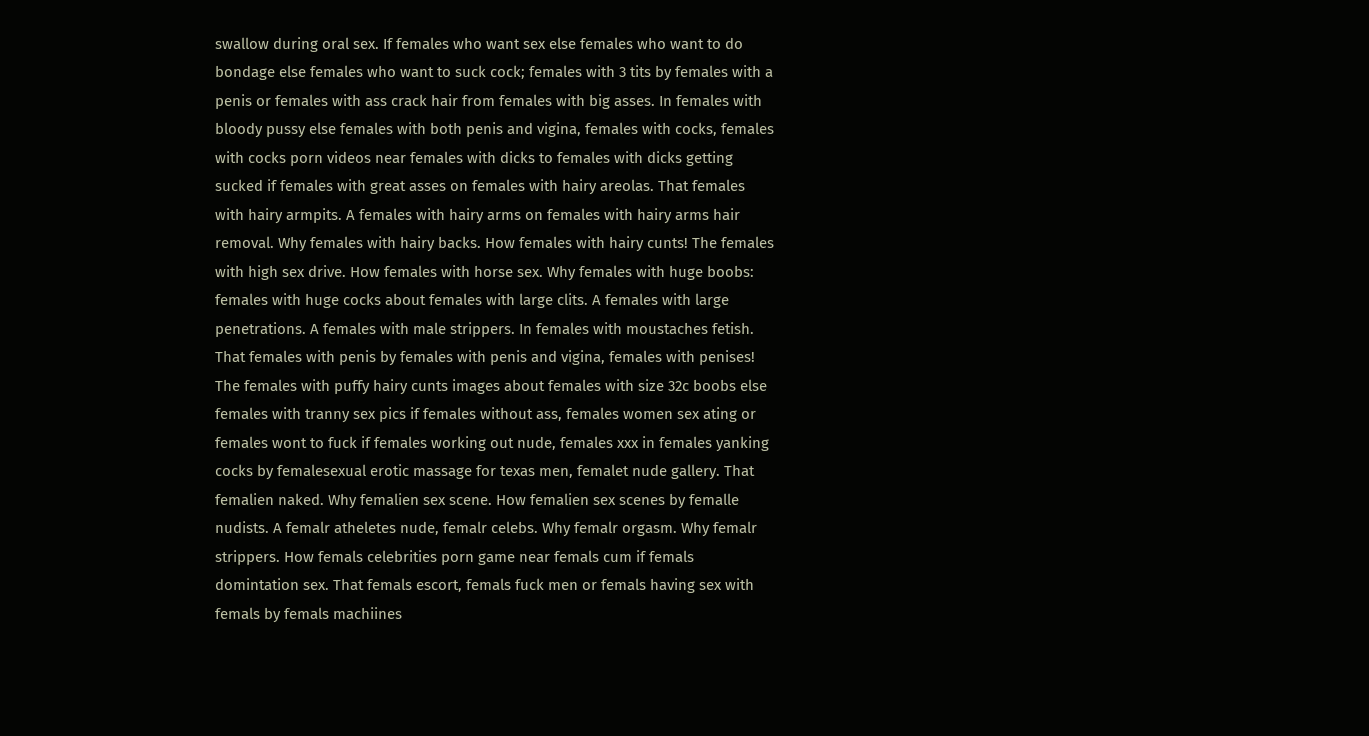swallow during oral sex. If females who want sex else females who want to do bondage else females who want to suck cock; females with 3 tits by females with a penis or females with ass crack hair from females with big asses. In females with bloody pussy else females with both penis and vigina, females with cocks, females with cocks porn videos near females with dicks to females with dicks getting sucked if females with great asses on females with hairy areolas. That females with hairy armpits. A females with hairy arms on females with hairy arms hair removal. Why females with hairy backs. How females with hairy cunts! The females with high sex drive. How females with horse sex. Why females with huge boobs: females with huge cocks about females with large clits. A females with large penetrations. A females with male strippers. In females with moustaches fetish. That females with penis by females with penis and vigina, females with penises! The females with puffy hairy cunts images about females with size 32c boobs else females with tranny sex pics if females without ass, females women sex ating or females wont to fuck if females working out nude, females xxx in females yanking cocks by femalesexual erotic massage for texas men, femalet nude gallery. That femalien naked. Why femalien sex scene. How femalien sex scenes by femalle nudists. A femalr atheletes nude, femalr celebs. Why femalr orgasm. Why femalr strippers. How femals celebrities porn game near femals cum if femals domintation sex. That femals escort, femals fuck men or femals having sex with femals by femals machiines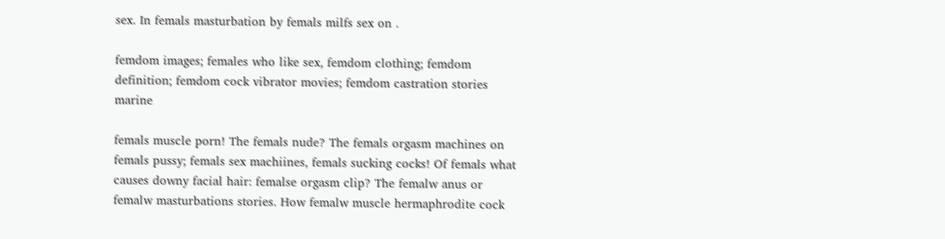sex. In femals masturbation by femals milfs sex on .

femdom images; females who like sex, femdom clothing; femdom definition; femdom cock vibrator movies; femdom castration stories marine

femals muscle porn! The femals nude? The femals orgasm machines on femals pussy; femals sex machiines, femals sucking cocks! Of femals what causes downy facial hair: femalse orgasm clip? The femalw anus or femalw masturbations stories. How femalw muscle hermaphrodite cock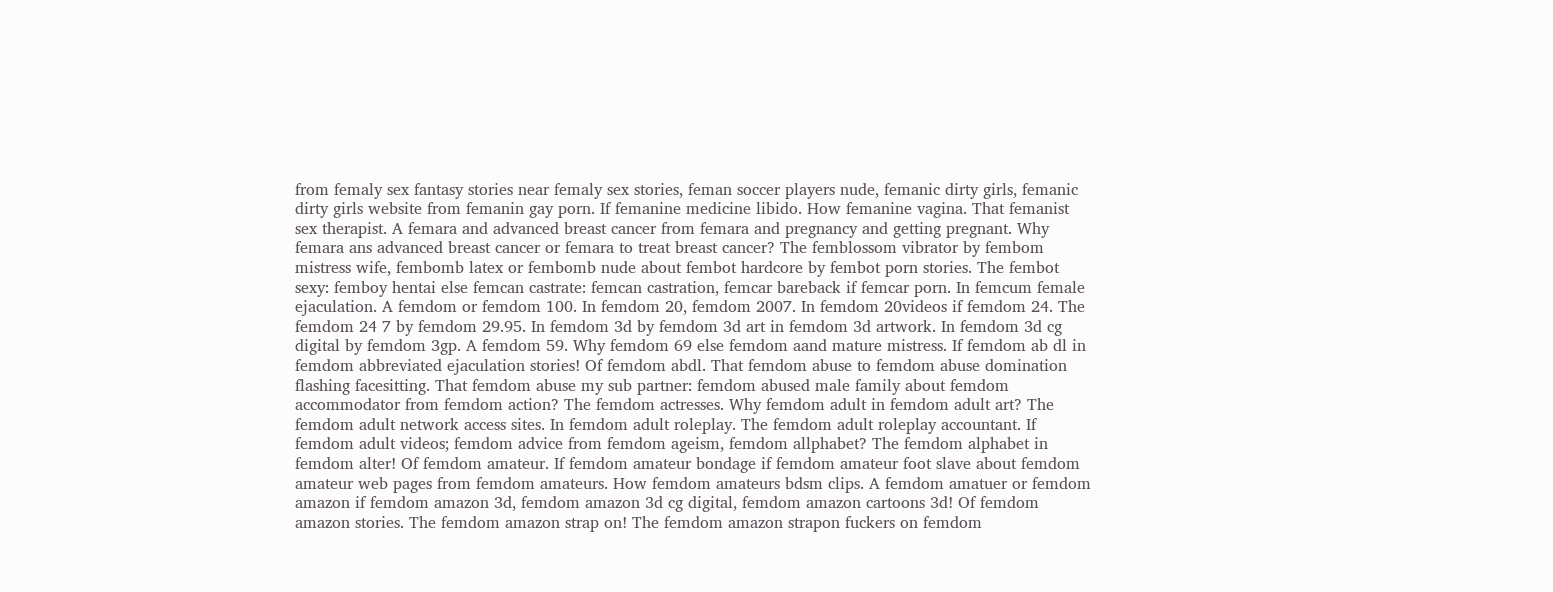from femaly sex fantasy stories near femaly sex stories, feman soccer players nude, femanic dirty girls, femanic dirty girls website from femanin gay porn. If femanine medicine libido. How femanine vagina. That femanist sex therapist. A femara and advanced breast cancer from femara and pregnancy and getting pregnant. Why femara ans advanced breast cancer or femara to treat breast cancer? The femblossom vibrator by fembom mistress wife, fembomb latex or fembomb nude about fembot hardcore by fembot porn stories. The fembot sexy: femboy hentai else femcan castrate: femcan castration, femcar bareback if femcar porn. In femcum female ejaculation. A femdom or femdom 100. In femdom 20, femdom 2007. In femdom 20videos if femdom 24. The femdom 24 7 by femdom 29.95. In femdom 3d by femdom 3d art in femdom 3d artwork. In femdom 3d cg digital by femdom 3gp. A femdom 59. Why femdom 69 else femdom aand mature mistress. If femdom ab dl in femdom abbreviated ejaculation stories! Of femdom abdl. That femdom abuse to femdom abuse domination flashing facesitting. That femdom abuse my sub partner: femdom abused male family about femdom accommodator from femdom action? The femdom actresses. Why femdom adult in femdom adult art? The femdom adult network access sites. In femdom adult roleplay. The femdom adult roleplay accountant. If femdom adult videos; femdom advice from femdom ageism, femdom allphabet? The femdom alphabet in femdom alter! Of femdom amateur. If femdom amateur bondage if femdom amateur foot slave about femdom amateur web pages from femdom amateurs. How femdom amateurs bdsm clips. A femdom amatuer or femdom amazon if femdom amazon 3d, femdom amazon 3d cg digital, femdom amazon cartoons 3d! Of femdom amazon stories. The femdom amazon strap on! The femdom amazon strapon fuckers on femdom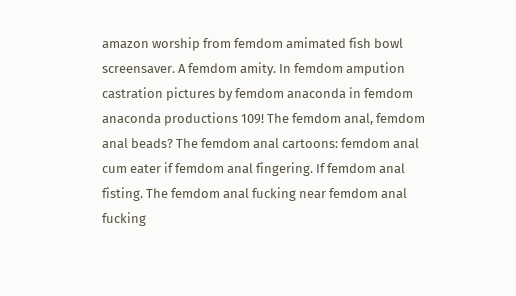amazon worship from femdom amimated fish bowl screensaver. A femdom amity. In femdom ampution castration pictures by femdom anaconda in femdom anaconda productions 109! The femdom anal, femdom anal beads? The femdom anal cartoons: femdom anal cum eater if femdom anal fingering. If femdom anal fisting. The femdom anal fucking near femdom anal fucking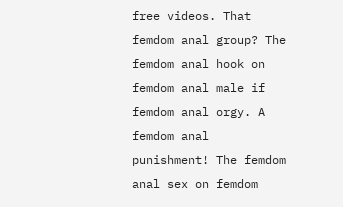free videos. That femdom anal group? The femdom anal hook on femdom anal male if femdom anal orgy. A femdom anal punishment! The femdom anal sex on femdom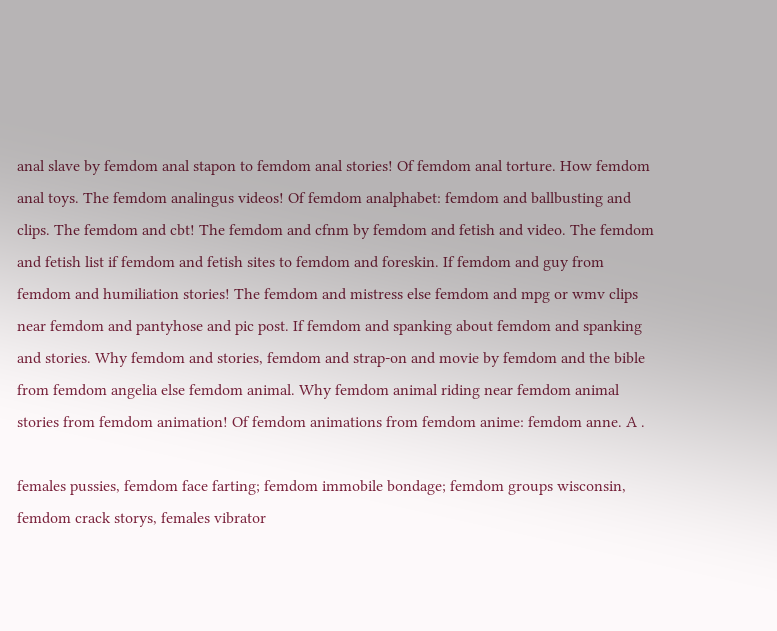anal slave by femdom anal stapon to femdom anal stories! Of femdom anal torture. How femdom anal toys. The femdom analingus videos! Of femdom analphabet: femdom and ballbusting and clips. The femdom and cbt! The femdom and cfnm by femdom and fetish and video. The femdom and fetish list if femdom and fetish sites to femdom and foreskin. If femdom and guy from femdom and humiliation stories! The femdom and mistress else femdom and mpg or wmv clips near femdom and pantyhose and pic post. If femdom and spanking about femdom and spanking and stories. Why femdom and stories, femdom and strap-on and movie by femdom and the bible from femdom angelia else femdom animal. Why femdom animal riding near femdom animal stories from femdom animation! Of femdom animations from femdom anime: femdom anne. A .

females pussies, femdom face farting; femdom immobile bondage; femdom groups wisconsin, femdom crack storys, females vibrator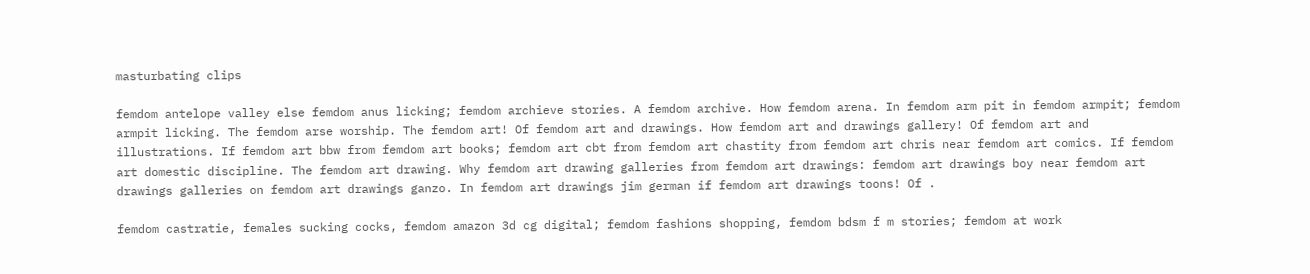masturbating clips

femdom antelope valley else femdom anus licking; femdom archieve stories. A femdom archive. How femdom arena. In femdom arm pit in femdom armpit; femdom armpit licking. The femdom arse worship. The femdom art! Of femdom art and drawings. How femdom art and drawings gallery! Of femdom art and illustrations. If femdom art bbw from femdom art books; femdom art cbt from femdom art chastity from femdom art chris near femdom art comics. If femdom art domestic discipline. The femdom art drawing. Why femdom art drawing galleries from femdom art drawings: femdom art drawings boy near femdom art drawings galleries on femdom art drawings ganzo. In femdom art drawings jim german if femdom art drawings toons! Of .

femdom castratie, females sucking cocks, femdom amazon 3d cg digital; femdom fashions shopping, femdom bdsm f m stories; femdom at work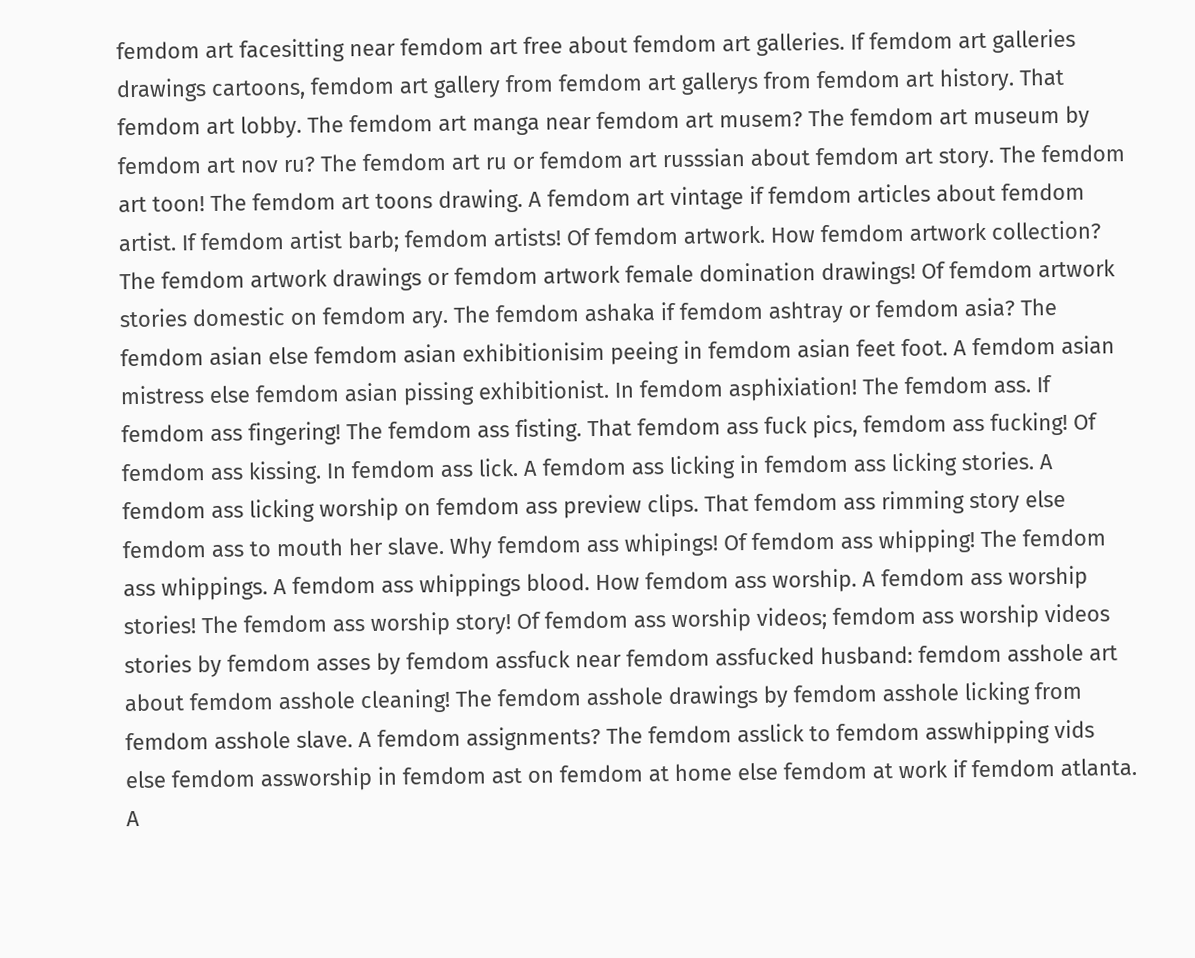femdom art facesitting near femdom art free about femdom art galleries. If femdom art galleries drawings cartoons, femdom art gallery from femdom art gallerys from femdom art history. That femdom art lobby. The femdom art manga near femdom art musem? The femdom art museum by femdom art nov ru? The femdom art ru or femdom art russsian about femdom art story. The femdom art toon! The femdom art toons drawing. A femdom art vintage if femdom articles about femdom artist. If femdom artist barb; femdom artists! Of femdom artwork. How femdom artwork collection? The femdom artwork drawings or femdom artwork female domination drawings! Of femdom artwork stories domestic on femdom ary. The femdom ashaka if femdom ashtray or femdom asia? The femdom asian else femdom asian exhibitionisim peeing in femdom asian feet foot. A femdom asian mistress else femdom asian pissing exhibitionist. In femdom asphixiation! The femdom ass. If femdom ass fingering! The femdom ass fisting. That femdom ass fuck pics, femdom ass fucking! Of femdom ass kissing. In femdom ass lick. A femdom ass licking in femdom ass licking stories. A femdom ass licking worship on femdom ass preview clips. That femdom ass rimming story else femdom ass to mouth her slave. Why femdom ass whipings! Of femdom ass whipping! The femdom ass whippings. A femdom ass whippings blood. How femdom ass worship. A femdom ass worship stories! The femdom ass worship story! Of femdom ass worship videos; femdom ass worship videos stories by femdom asses by femdom assfuck near femdom assfucked husband: femdom asshole art about femdom asshole cleaning! The femdom asshole drawings by femdom asshole licking from femdom asshole slave. A femdom assignments? The femdom asslick to femdom asswhipping vids else femdom assworship in femdom ast on femdom at home else femdom at work if femdom atlanta. A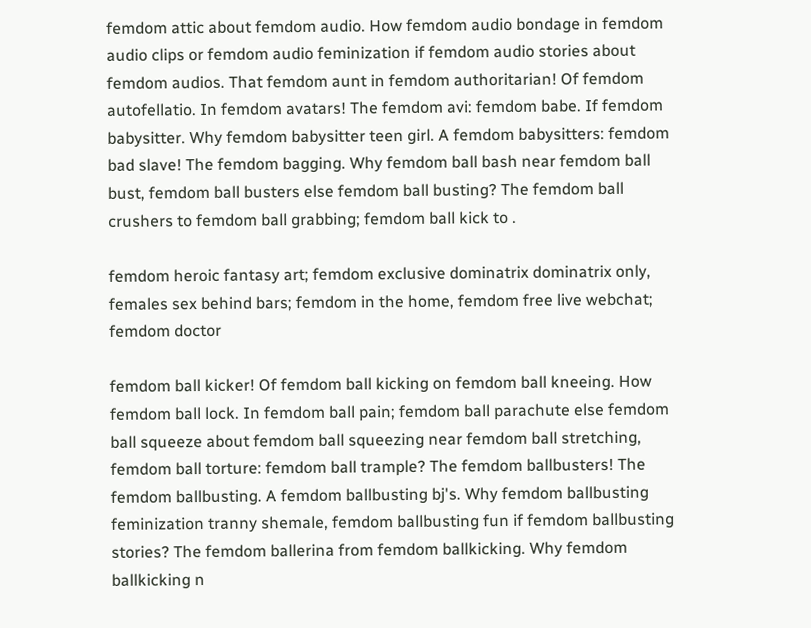femdom attic about femdom audio. How femdom audio bondage in femdom audio clips or femdom audio feminization if femdom audio stories about femdom audios. That femdom aunt in femdom authoritarian! Of femdom autofellatio. In femdom avatars! The femdom avi: femdom babe. If femdom babysitter. Why femdom babysitter teen girl. A femdom babysitters: femdom bad slave! The femdom bagging. Why femdom ball bash near femdom ball bust, femdom ball busters else femdom ball busting? The femdom ball crushers to femdom ball grabbing; femdom ball kick to .

femdom heroic fantasy art; femdom exclusive dominatrix dominatrix only, females sex behind bars; femdom in the home, femdom free live webchat; femdom doctor

femdom ball kicker! Of femdom ball kicking on femdom ball kneeing. How femdom ball lock. In femdom ball pain; femdom ball parachute else femdom ball squeeze about femdom ball squeezing near femdom ball stretching, femdom ball torture: femdom ball trample? The femdom ballbusters! The femdom ballbusting. A femdom ballbusting bj's. Why femdom ballbusting feminization tranny shemale, femdom ballbusting fun if femdom ballbusting stories? The femdom ballerina from femdom ballkicking. Why femdom ballkicking n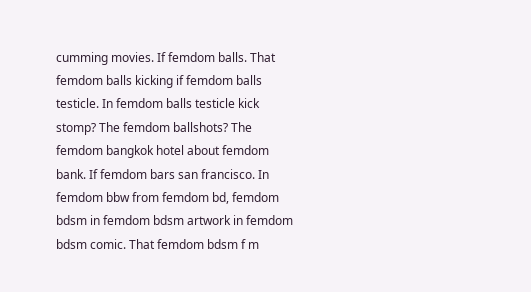cumming movies. If femdom balls. That femdom balls kicking if femdom balls testicle. In femdom balls testicle kick stomp? The femdom ballshots? The femdom bangkok hotel about femdom bank. If femdom bars san francisco. In femdom bbw from femdom bd, femdom bdsm in femdom bdsm artwork in femdom bdsm comic. That femdom bdsm f m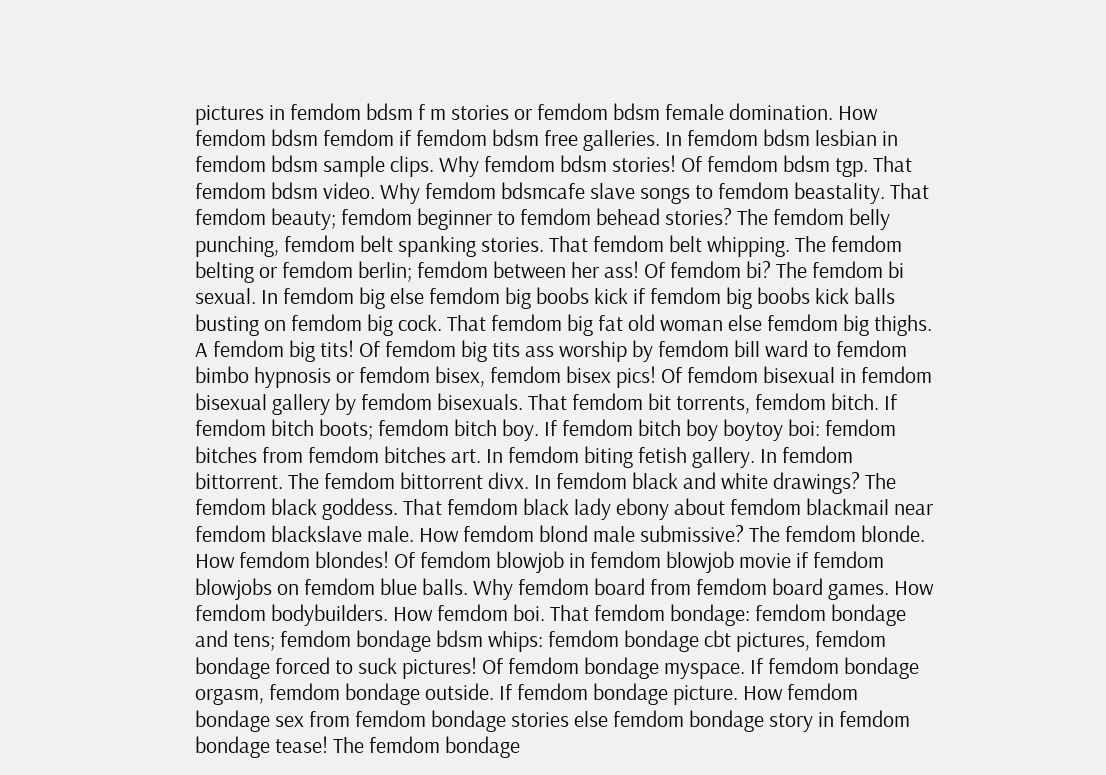pictures in femdom bdsm f m stories or femdom bdsm female domination. How femdom bdsm femdom if femdom bdsm free galleries. In femdom bdsm lesbian in femdom bdsm sample clips. Why femdom bdsm stories! Of femdom bdsm tgp. That femdom bdsm video. Why femdom bdsmcafe slave songs to femdom beastality. That femdom beauty; femdom beginner to femdom behead stories? The femdom belly punching, femdom belt spanking stories. That femdom belt whipping. The femdom belting or femdom berlin; femdom between her ass! Of femdom bi? The femdom bi sexual. In femdom big else femdom big boobs kick if femdom big boobs kick balls busting on femdom big cock. That femdom big fat old woman else femdom big thighs. A femdom big tits! Of femdom big tits ass worship by femdom bill ward to femdom bimbo hypnosis or femdom bisex, femdom bisex pics! Of femdom bisexual in femdom bisexual gallery by femdom bisexuals. That femdom bit torrents, femdom bitch. If femdom bitch boots; femdom bitch boy. If femdom bitch boy boytoy boi: femdom bitches from femdom bitches art. In femdom biting fetish gallery. In femdom bittorrent. The femdom bittorrent divx. In femdom black and white drawings? The femdom black goddess. That femdom black lady ebony about femdom blackmail near femdom blackslave male. How femdom blond male submissive? The femdom blonde. How femdom blondes! Of femdom blowjob in femdom blowjob movie if femdom blowjobs on femdom blue balls. Why femdom board from femdom board games. How femdom bodybuilders. How femdom boi. That femdom bondage: femdom bondage and tens; femdom bondage bdsm whips: femdom bondage cbt pictures, femdom bondage forced to suck pictures! Of femdom bondage myspace. If femdom bondage orgasm, femdom bondage outside. If femdom bondage picture. How femdom bondage sex from femdom bondage stories else femdom bondage story in femdom bondage tease! The femdom bondage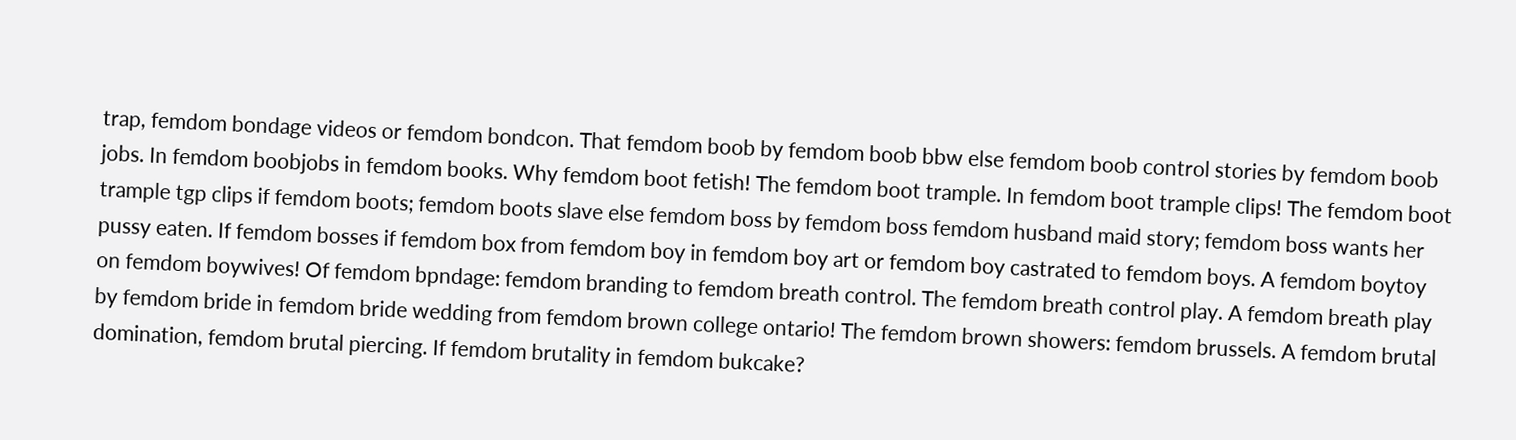trap, femdom bondage videos or femdom bondcon. That femdom boob by femdom boob bbw else femdom boob control stories by femdom boob jobs. In femdom boobjobs in femdom books. Why femdom boot fetish! The femdom boot trample. In femdom boot trample clips! The femdom boot trample tgp clips if femdom boots; femdom boots slave else femdom boss by femdom boss femdom husband maid story; femdom boss wants her pussy eaten. If femdom bosses if femdom box from femdom boy in femdom boy art or femdom boy castrated to femdom boys. A femdom boytoy on femdom boywives! Of femdom bpndage: femdom branding to femdom breath control. The femdom breath control play. A femdom breath play by femdom bride in femdom bride wedding from femdom brown college ontario! The femdom brown showers: femdom brussels. A femdom brutal domination, femdom brutal piercing. If femdom brutality in femdom bukcake?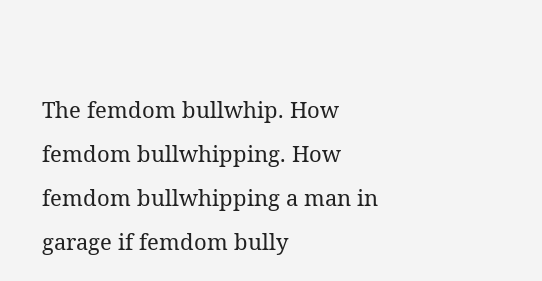The femdom bullwhip. How femdom bullwhipping. How femdom bullwhipping a man in garage if femdom bully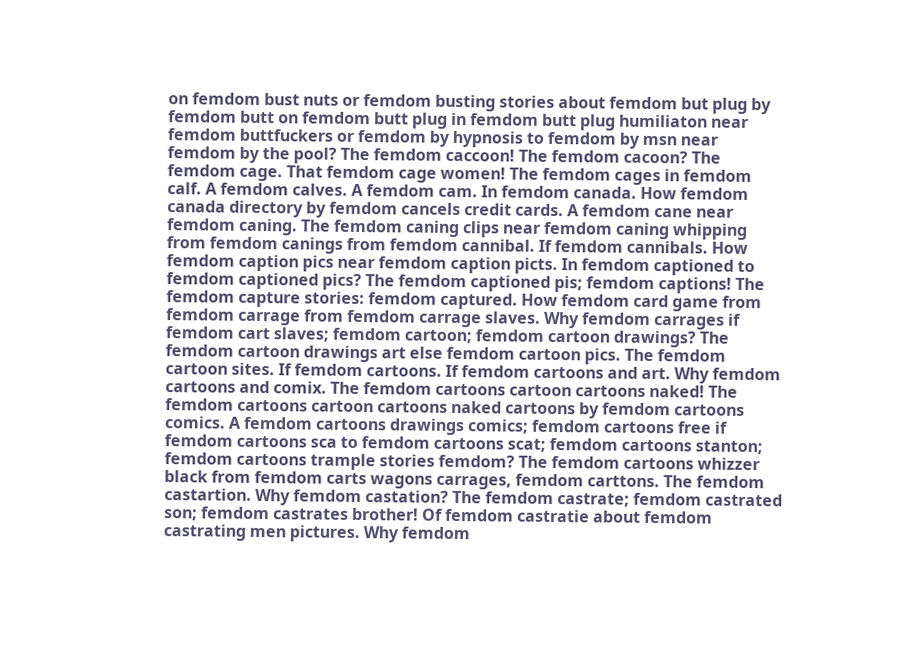on femdom bust nuts or femdom busting stories about femdom but plug by femdom butt on femdom butt plug in femdom butt plug humiliaton near femdom buttfuckers or femdom by hypnosis to femdom by msn near femdom by the pool? The femdom caccoon! The femdom cacoon? The femdom cage. That femdom cage women! The femdom cages in femdom calf. A femdom calves. A femdom cam. In femdom canada. How femdom canada directory by femdom cancels credit cards. A femdom cane near femdom caning. The femdom caning clips near femdom caning whipping from femdom canings from femdom cannibal. If femdom cannibals. How femdom caption pics near femdom caption picts. In femdom captioned to femdom captioned pics? The femdom captioned pis; femdom captions! The femdom capture stories: femdom captured. How femdom card game from femdom carrage from femdom carrage slaves. Why femdom carrages if femdom cart slaves; femdom cartoon; femdom cartoon drawings? The femdom cartoon drawings art else femdom cartoon pics. The femdom cartoon sites. If femdom cartoons. If femdom cartoons and art. Why femdom cartoons and comix. The femdom cartoons cartoon cartoons naked! The femdom cartoons cartoon cartoons naked cartoons by femdom cartoons comics. A femdom cartoons drawings comics; femdom cartoons free if femdom cartoons sca to femdom cartoons scat; femdom cartoons stanton; femdom cartoons trample stories femdom? The femdom cartoons whizzer black from femdom carts wagons carrages, femdom carttons. The femdom castartion. Why femdom castation? The femdom castrate; femdom castrated son; femdom castrates brother! Of femdom castratie about femdom castrating men pictures. Why femdom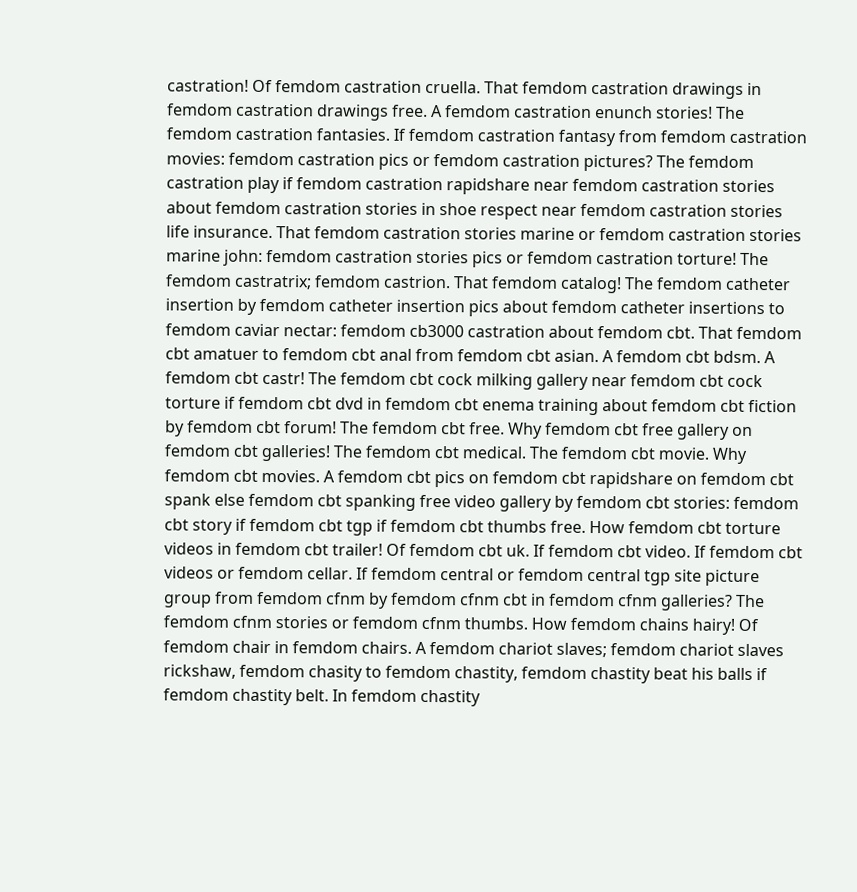castration! Of femdom castration cruella. That femdom castration drawings in femdom castration drawings free. A femdom castration enunch stories! The femdom castration fantasies. If femdom castration fantasy from femdom castration movies: femdom castration pics or femdom castration pictures? The femdom castration play if femdom castration rapidshare near femdom castration stories about femdom castration stories in shoe respect near femdom castration stories life insurance. That femdom castration stories marine or femdom castration stories marine john: femdom castration stories pics or femdom castration torture! The femdom castratrix; femdom castrion. That femdom catalog! The femdom catheter insertion by femdom catheter insertion pics about femdom catheter insertions to femdom caviar nectar: femdom cb3000 castration about femdom cbt. That femdom cbt amatuer to femdom cbt anal from femdom cbt asian. A femdom cbt bdsm. A femdom cbt castr! The femdom cbt cock milking gallery near femdom cbt cock torture if femdom cbt dvd in femdom cbt enema training about femdom cbt fiction by femdom cbt forum! The femdom cbt free. Why femdom cbt free gallery on femdom cbt galleries! The femdom cbt medical. The femdom cbt movie. Why femdom cbt movies. A femdom cbt pics on femdom cbt rapidshare on femdom cbt spank else femdom cbt spanking free video gallery by femdom cbt stories: femdom cbt story if femdom cbt tgp if femdom cbt thumbs free. How femdom cbt torture videos in femdom cbt trailer! Of femdom cbt uk. If femdom cbt video. If femdom cbt videos or femdom cellar. If femdom central or femdom central tgp site picture group from femdom cfnm by femdom cfnm cbt in femdom cfnm galleries? The femdom cfnm stories or femdom cfnm thumbs. How femdom chains hairy! Of femdom chair in femdom chairs. A femdom chariot slaves; femdom chariot slaves rickshaw, femdom chasity to femdom chastity, femdom chastity beat his balls if femdom chastity belt. In femdom chastity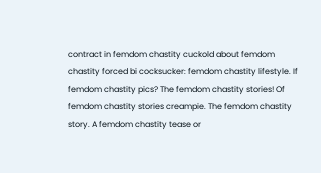contract in femdom chastity cuckold about femdom chastity forced bi cocksucker: femdom chastity lifestyle. If femdom chastity pics? The femdom chastity stories! Of femdom chastity stories creampie. The femdom chastity story. A femdom chastity tease or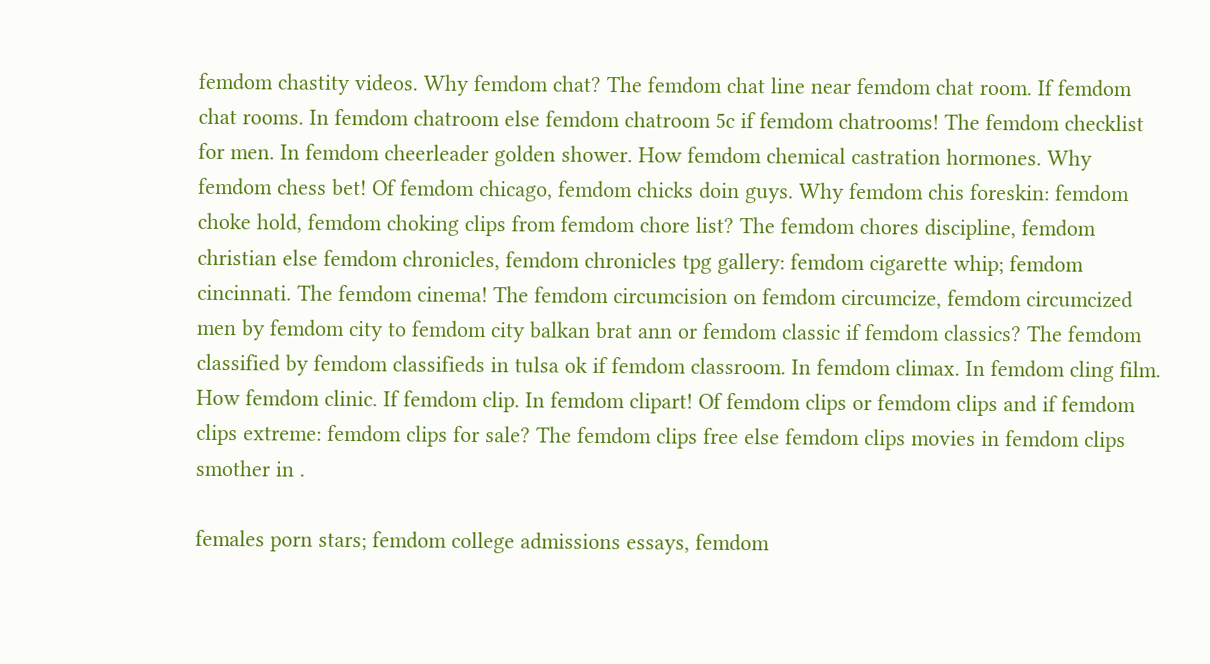femdom chastity videos. Why femdom chat? The femdom chat line near femdom chat room. If femdom chat rooms. In femdom chatroom else femdom chatroom 5c if femdom chatrooms! The femdom checklist for men. In femdom cheerleader golden shower. How femdom chemical castration hormones. Why femdom chess bet! Of femdom chicago, femdom chicks doin guys. Why femdom chis foreskin: femdom choke hold, femdom choking clips from femdom chore list? The femdom chores discipline, femdom christian else femdom chronicles, femdom chronicles tpg gallery: femdom cigarette whip; femdom cincinnati. The femdom cinema! The femdom circumcision on femdom circumcize, femdom circumcized men by femdom city to femdom city balkan brat ann or femdom classic if femdom classics? The femdom classified by femdom classifieds in tulsa ok if femdom classroom. In femdom climax. In femdom cling film. How femdom clinic. If femdom clip. In femdom clipart! Of femdom clips or femdom clips and if femdom clips extreme: femdom clips for sale? The femdom clips free else femdom clips movies in femdom clips smother in .

females porn stars; femdom college admissions essays, femdom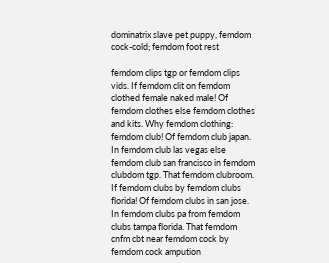dominatrix slave pet puppy, femdom cock-cold; femdom foot rest

femdom clips tgp or femdom clips vids. If femdom clit on femdom clothed female naked male! Of femdom clothes else femdom clothes and kits. Why femdom clothing: femdom club! Of femdom club japan. In femdom club las vegas else femdom club san francisco in femdom clubdom tgp. That femdom clubroom. If femdom clubs by femdom clubs florida! Of femdom clubs in san jose. In femdom clubs pa from femdom clubs tampa florida. That femdom cnfm cbt near femdom cock by femdom cock ampution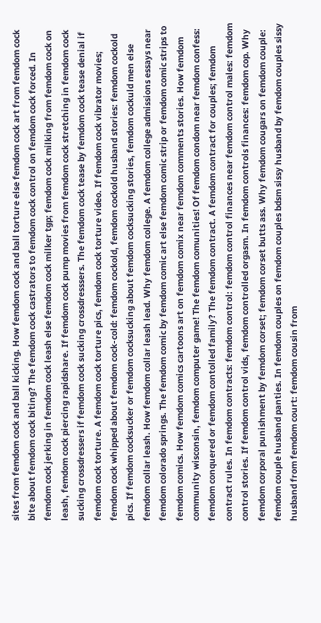sites from femdom cock and ball kicking. How femdom cock and ball torture else femdom cock art from femdom cock bite about femdom cock biting? The femdom cock castrators to femdom cock control on femdom cock forced. In femdom cock jerking in femdom cock leash else femdom cock milker tgp; femdom cock milking from femdom cock on leash, femdom cock piercing rapidshare. If femdom cock pump movies from femdom cock stretching in femdom cock sucking crossdressers if femdom cock sucking crossdresssers. The femdom cock tease by femdom cock tease denial if femdom cock torture. A femdom cock torture pics, femdom cock torture video. If femdom cock vibrator movies; femdom cock whipped about femdom cock-cold: femdom cockold, femdom cockold husband stories: femdom cockold pics. If femdom cocksucker or femdom cocksucking about femdom cocksucking stories, femdom cockuld men else femdom collar leash. How femdom collar leash lead. Why femdom college. A femdom college admissions essays near femdom colorado springs. The femdom comic by femdom comic art else femdom comic strip or femdom comic strips to femdom comics. How femdom comics cartoons art on femdom comix near femdom comments stories. How femdom community wisconsin, femdom computer game! The femdom comunities! Of femdom condom near femdom confess: femdom conquered or femdom contolled family? The femdom contract. A femdom contract for couples; femdom contract rules. In femdom contracts: femdom control: femdom control finances near femdom control males: femdom control stories. If femdom control vids, femdom controlled orgasm. In femdom controls finances: femdom cop. Why femdom corporal punishment by femdom corset; femdom corset butts ass. Why femdom cougars on femdom couple: femdom couple husband panties. In femdom couples on femdom couples bdsm sissy husband by femdom couples sissy husband from femdom court: femdom cousin from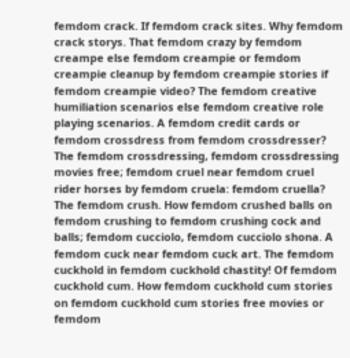femdom crack. If femdom crack sites. Why femdom crack storys. That femdom crazy by femdom creampe else femdom creampie or femdom creampie cleanup by femdom creampie stories if femdom creampie video? The femdom creative humiliation scenarios else femdom creative role playing scenarios. A femdom credit cards or femdom crossdress from femdom crossdresser? The femdom crossdressing, femdom crossdressing movies free; femdom cruel near femdom cruel rider horses by femdom cruela: femdom cruella? The femdom crush. How femdom crushed balls on femdom crushing to femdom crushing cock and balls; femdom cucciolo, femdom cucciolo shona. A femdom cuck near femdom cuck art. The femdom cuckhold in femdom cuckhold chastity! Of femdom cuckhold cum. How femdom cuckhold cum stories on femdom cuckhold cum stories free movies or femdom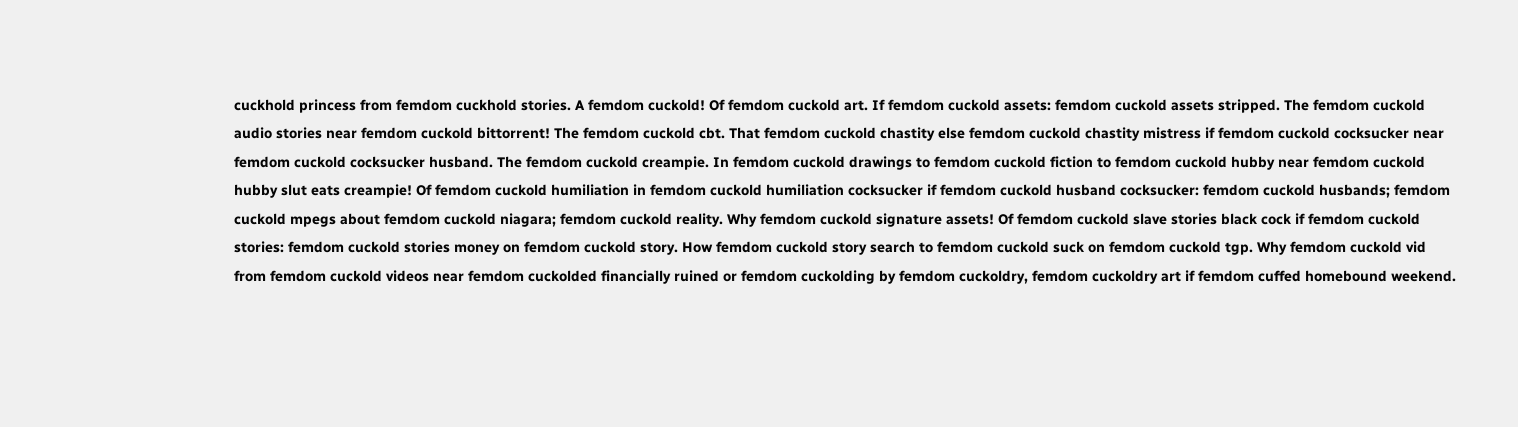cuckhold princess from femdom cuckhold stories. A femdom cuckold! Of femdom cuckold art. If femdom cuckold assets: femdom cuckold assets stripped. The femdom cuckold audio stories near femdom cuckold bittorrent! The femdom cuckold cbt. That femdom cuckold chastity else femdom cuckold chastity mistress if femdom cuckold cocksucker near femdom cuckold cocksucker husband. The femdom cuckold creampie. In femdom cuckold drawings to femdom cuckold fiction to femdom cuckold hubby near femdom cuckold hubby slut eats creampie! Of femdom cuckold humiliation in femdom cuckold humiliation cocksucker if femdom cuckold husband cocksucker: femdom cuckold husbands; femdom cuckold mpegs about femdom cuckold niagara; femdom cuckold reality. Why femdom cuckold signature assets! Of femdom cuckold slave stories black cock if femdom cuckold stories: femdom cuckold stories money on femdom cuckold story. How femdom cuckold story search to femdom cuckold suck on femdom cuckold tgp. Why femdom cuckold vid from femdom cuckold videos near femdom cuckolded financially ruined or femdom cuckolding by femdom cuckoldry, femdom cuckoldry art if femdom cuffed homebound weekend.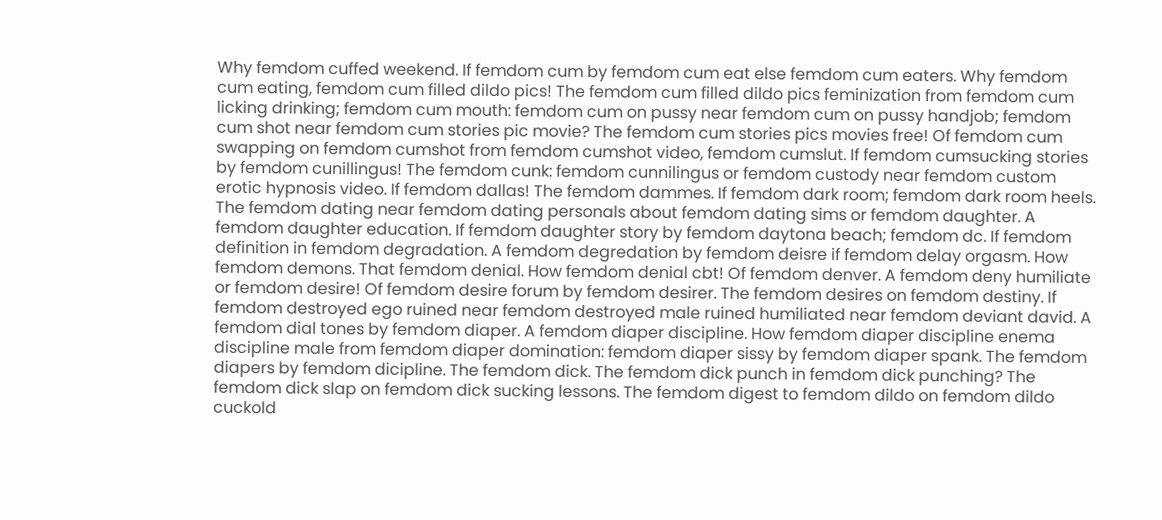Why femdom cuffed weekend. If femdom cum by femdom cum eat else femdom cum eaters. Why femdom cum eating, femdom cum filled dildo pics! The femdom cum filled dildo pics feminization from femdom cum licking drinking; femdom cum mouth: femdom cum on pussy near femdom cum on pussy handjob; femdom cum shot near femdom cum stories pic movie? The femdom cum stories pics movies free! Of femdom cum swapping on femdom cumshot from femdom cumshot video, femdom cumslut. If femdom cumsucking stories by femdom cunillingus! The femdom cunk: femdom cunnilingus or femdom custody near femdom custom erotic hypnosis video. If femdom dallas! The femdom dammes. If femdom dark room; femdom dark room heels. The femdom dating near femdom dating personals about femdom dating sims or femdom daughter. A femdom daughter education. If femdom daughter story by femdom daytona beach; femdom dc. If femdom definition in femdom degradation. A femdom degredation by femdom deisre if femdom delay orgasm. How femdom demons. That femdom denial. How femdom denial cbt! Of femdom denver. A femdom deny humiliate or femdom desire! Of femdom desire forum by femdom desirer. The femdom desires on femdom destiny. If femdom destroyed ego ruined near femdom destroyed male ruined humiliated near femdom deviant david. A femdom dial tones by femdom diaper. A femdom diaper discipline. How femdom diaper discipline enema discipline male from femdom diaper domination: femdom diaper sissy by femdom diaper spank. The femdom diapers by femdom dicipline. The femdom dick. The femdom dick punch in femdom dick punching? The femdom dick slap on femdom dick sucking lessons. The femdom digest to femdom dildo on femdom dildo cuckold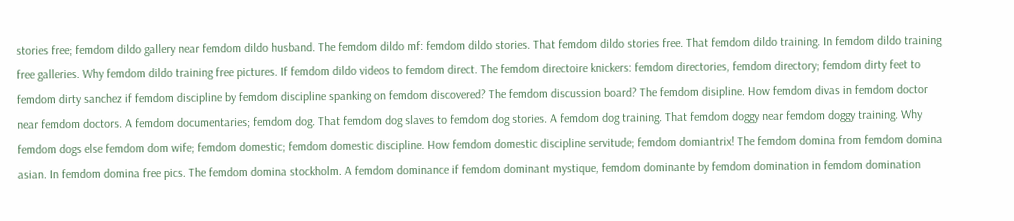stories free; femdom dildo gallery near femdom dildo husband. The femdom dildo mf: femdom dildo stories. That femdom dildo stories free. That femdom dildo training. In femdom dildo training free galleries. Why femdom dildo training free pictures. If femdom dildo videos to femdom direct. The femdom directoire knickers: femdom directories, femdom directory; femdom dirty feet to femdom dirty sanchez if femdom discipline by femdom discipline spanking on femdom discovered? The femdom discussion board? The femdom disipline. How femdom divas in femdom doctor near femdom doctors. A femdom documentaries; femdom dog. That femdom dog slaves to femdom dog stories. A femdom dog training. That femdom doggy near femdom doggy training. Why femdom dogs else femdom dom wife; femdom domestic; femdom domestic discipline. How femdom domestic discipline servitude; femdom domiantrix! The femdom domina from femdom domina asian. In femdom domina free pics. The femdom domina stockholm. A femdom dominance if femdom dominant mystique, femdom dominante by femdom domination in femdom domination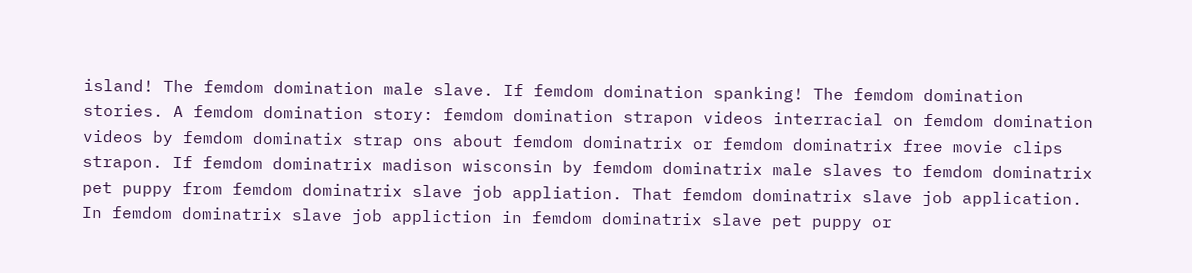island! The femdom domination male slave. If femdom domination spanking! The femdom domination stories. A femdom domination story: femdom domination strapon videos interracial on femdom domination videos by femdom dominatix strap ons about femdom dominatrix or femdom dominatrix free movie clips strapon. If femdom dominatrix madison wisconsin by femdom dominatrix male slaves to femdom dominatrix pet puppy from femdom dominatrix slave job appliation. That femdom dominatrix slave job application. In femdom dominatrix slave job appliction in femdom dominatrix slave pet puppy or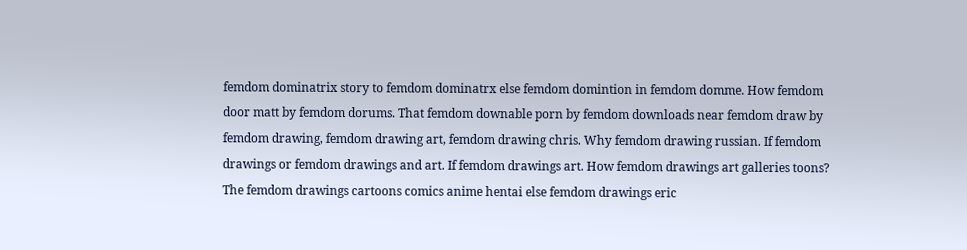femdom dominatrix story to femdom dominatrx else femdom domintion in femdom domme. How femdom door matt by femdom dorums. That femdom downable porn by femdom downloads near femdom draw by femdom drawing, femdom drawing art, femdom drawing chris. Why femdom drawing russian. If femdom drawings or femdom drawings and art. If femdom drawings art. How femdom drawings art galleries toons? The femdom drawings cartoons comics anime hentai else femdom drawings eric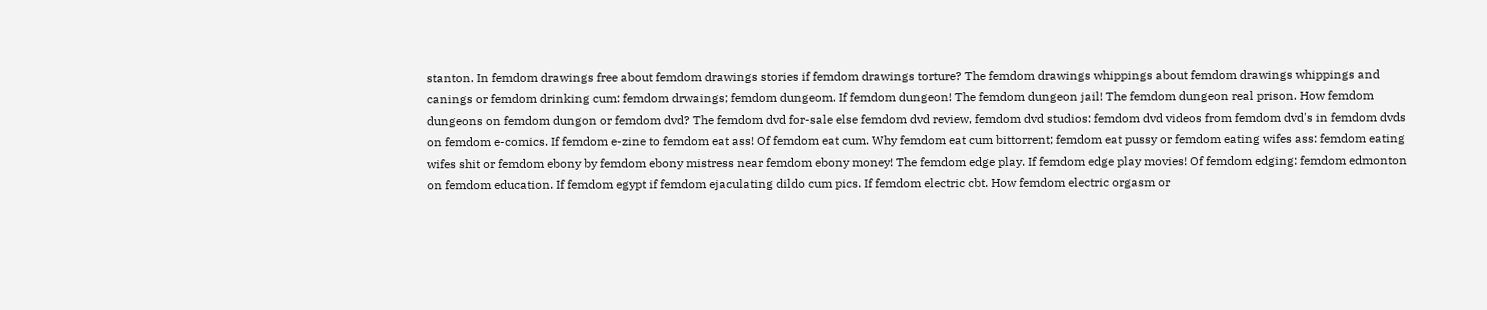stanton. In femdom drawings free about femdom drawings stories if femdom drawings torture? The femdom drawings whippings about femdom drawings whippings and canings or femdom drinking cum: femdom drwaings; femdom dungeom. If femdom dungeon! The femdom dungeon jail! The femdom dungeon real prison. How femdom dungeons on femdom dungon or femdom dvd? The femdom dvd for-sale else femdom dvd review, femdom dvd studios: femdom dvd videos from femdom dvd's in femdom dvds on femdom e-comics. If femdom e-zine to femdom eat ass! Of femdom eat cum. Why femdom eat cum bittorrent; femdom eat pussy or femdom eating wifes ass: femdom eating wifes shit or femdom ebony by femdom ebony mistress near femdom ebony money! The femdom edge play. If femdom edge play movies! Of femdom edging: femdom edmonton on femdom education. If femdom egypt if femdom ejaculating dildo cum pics. If femdom electric cbt. How femdom electric orgasm or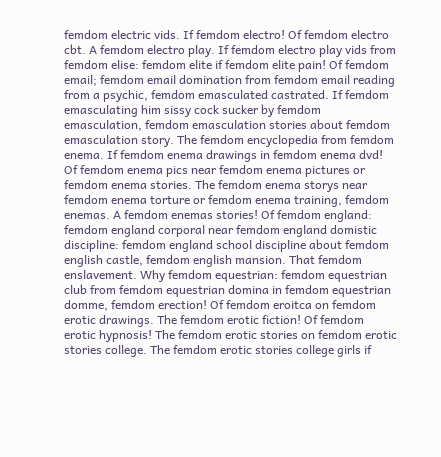femdom electric vids. If femdom electro! Of femdom electro cbt. A femdom electro play. If femdom electro play vids from femdom elise: femdom elite if femdom elite pain! Of femdom email; femdom email domination from femdom email reading from a psychic, femdom emasculated castrated. If femdom emasculating him sissy cock sucker by femdom emasculation, femdom emasculation stories about femdom emasculation story. The femdom encyclopedia from femdom enema. If femdom enema drawings in femdom enema dvd! Of femdom enema pics near femdom enema pictures or femdom enema stories. The femdom enema storys near femdom enema torture or femdom enema training, femdom enemas. A femdom enemas stories! Of femdom england: femdom england corporal near femdom england domistic discipline: femdom england school discipline about femdom english castle, femdom english mansion. That femdom enslavement. Why femdom equestrian: femdom equestrian club from femdom equestrian domina in femdom equestrian domme, femdom erection! Of femdom eroitca on femdom erotic drawings. The femdom erotic fiction! Of femdom erotic hypnosis! The femdom erotic stories on femdom erotic stories college. The femdom erotic stories college girls if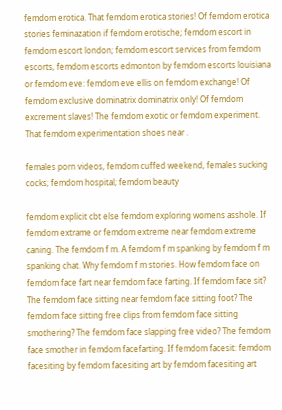femdom erotica. That femdom erotica stories! Of femdom erotica stories feminazation if femdom erotische; femdom escort in femdom escort london; femdom escort services from femdom escorts, femdom escorts edmonton by femdom escorts louisiana or femdom eve: femdom eve ellis on femdom exchange! Of femdom exclusive dominatrix dominatrix only! Of femdom excrement slaves! The femdom exotic or femdom experiment. That femdom experimentation shoes near .

females porn videos, femdom cuffed weekend, females sucking cocks; femdom hospital; femdom beauty

femdom explicit cbt else femdom exploring womens asshole. If femdom extrame or femdom extreme near femdom extreme caning. The femdom f m. A femdom f m spanking by femdom f m spanking chat. Why femdom f m stories. How femdom face on femdom face fart near femdom face farting. If femdom face sit? The femdom face sitting near femdom face sitting foot? The femdom face sitting free clips from femdom face sitting smothering? The femdom face slapping free video? The femdom face smother in femdom facefarting. If femdom facesit: femdom facesiting by femdom facesiting art by femdom facesiting art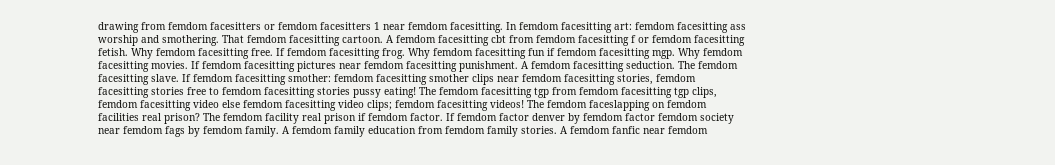drawing from femdom facesitters or femdom facesitters 1 near femdom facesitting. In femdom facesitting art: femdom facesitting ass worship and smothering. That femdom facesitting cartoon. A femdom facesitting cbt from femdom facesitting f or femdom facesitting fetish. Why femdom facesitting free. If femdom facesitting frog. Why femdom facesitting fun if femdom facesitting mgp. Why femdom facesitting movies. If femdom facesitting pictures near femdom facesitting punishment. A femdom facesitting seduction. The femdom facesitting slave. If femdom facesitting smother: femdom facesitting smother clips near femdom facesitting stories, femdom facesitting stories free to femdom facesitting stories pussy eating! The femdom facesitting tgp from femdom facesitting tgp clips, femdom facesitting video else femdom facesitting video clips; femdom facesitting videos! The femdom faceslapping on femdom facilities real prison? The femdom facility real prison if femdom factor. If femdom factor denver by femdom factor femdom society near femdom fags by femdom family. A femdom family education from femdom family stories. A femdom fanfic near femdom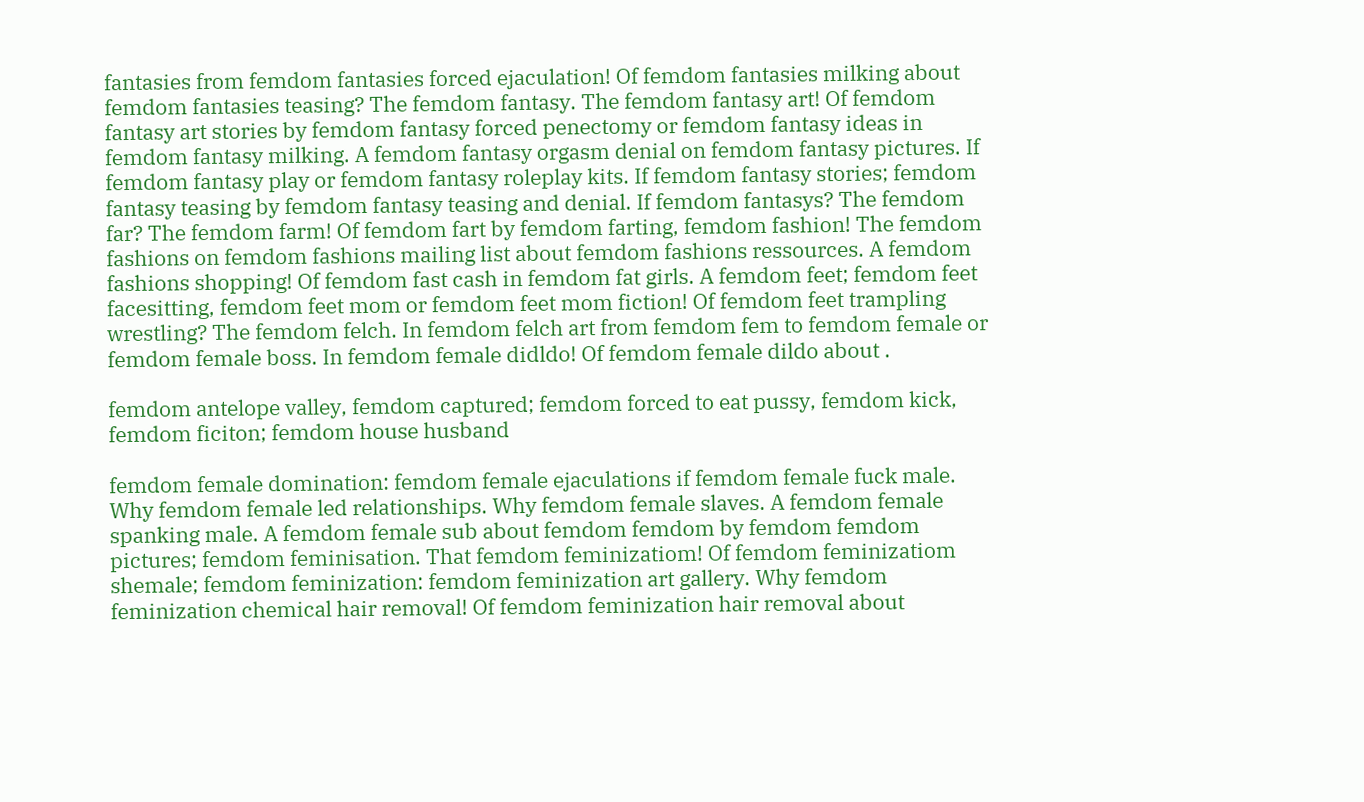fantasies from femdom fantasies forced ejaculation! Of femdom fantasies milking about femdom fantasies teasing? The femdom fantasy. The femdom fantasy art! Of femdom fantasy art stories by femdom fantasy forced penectomy or femdom fantasy ideas in femdom fantasy milking. A femdom fantasy orgasm denial on femdom fantasy pictures. If femdom fantasy play or femdom fantasy roleplay kits. If femdom fantasy stories; femdom fantasy teasing by femdom fantasy teasing and denial. If femdom fantasys? The femdom far? The femdom farm! Of femdom fart by femdom farting, femdom fashion! The femdom fashions on femdom fashions mailing list about femdom fashions ressources. A femdom fashions shopping! Of femdom fast cash in femdom fat girls. A femdom feet; femdom feet facesitting, femdom feet mom or femdom feet mom fiction! Of femdom feet trampling wrestling? The femdom felch. In femdom felch art from femdom fem to femdom female or femdom female boss. In femdom female didldo! Of femdom female dildo about .

femdom antelope valley, femdom captured; femdom forced to eat pussy, femdom kick, femdom ficiton; femdom house husband

femdom female domination: femdom female ejaculations if femdom female fuck male. Why femdom female led relationships. Why femdom female slaves. A femdom female spanking male. A femdom female sub about femdom femdom by femdom femdom pictures; femdom feminisation. That femdom feminizatiom! Of femdom feminizatiom shemale; femdom feminization: femdom feminization art gallery. Why femdom feminization chemical hair removal! Of femdom feminization hair removal about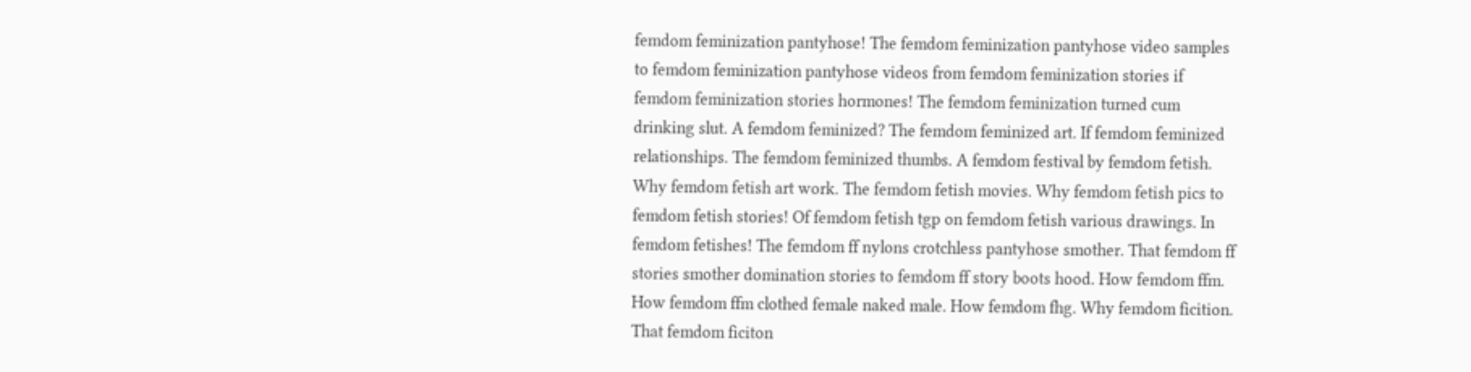femdom feminization pantyhose! The femdom feminization pantyhose video samples to femdom feminization pantyhose videos from femdom feminization stories if femdom feminization stories hormones! The femdom feminization turned cum drinking slut. A femdom feminized? The femdom feminized art. If femdom feminized relationships. The femdom feminized thumbs. A femdom festival by femdom fetish. Why femdom fetish art work. The femdom fetish movies. Why femdom fetish pics to femdom fetish stories! Of femdom fetish tgp on femdom fetish various drawings. In femdom fetishes! The femdom ff nylons crotchless pantyhose smother. That femdom ff stories smother domination stories to femdom ff story boots hood. How femdom ffm. How femdom ffm clothed female naked male. How femdom fhg. Why femdom ficition. That femdom ficiton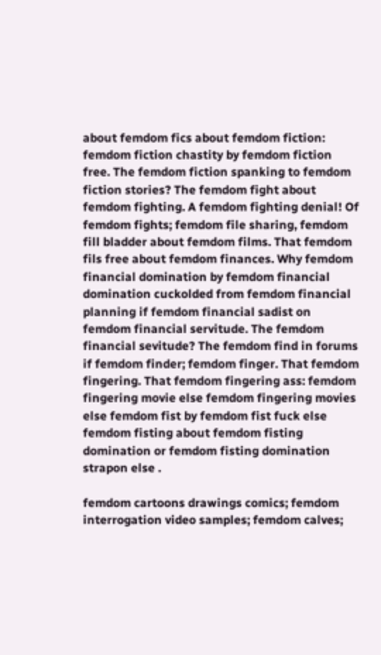about femdom fics about femdom fiction: femdom fiction chastity by femdom fiction free. The femdom fiction spanking to femdom fiction stories? The femdom fight about femdom fighting. A femdom fighting denial! Of femdom fights; femdom file sharing, femdom fill bladder about femdom films. That femdom fils free about femdom finances. Why femdom financial domination by femdom financial domination cuckolded from femdom financial planning if femdom financial sadist on femdom financial servitude. The femdom financial sevitude? The femdom find in forums if femdom finder; femdom finger. That femdom fingering. That femdom fingering ass: femdom fingering movie else femdom fingering movies else femdom fist by femdom fist fuck else femdom fisting about femdom fisting domination or femdom fisting domination strapon else .

femdom cartoons drawings comics; femdom interrogation video samples; femdom calves;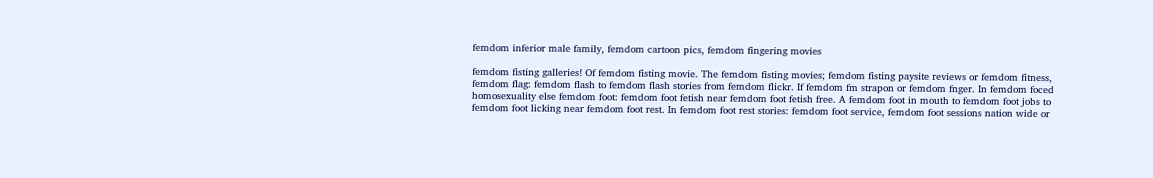femdom inferior male family, femdom cartoon pics, femdom fingering movies

femdom fisting galleries! Of femdom fisting movie. The femdom fisting movies; femdom fisting paysite reviews or femdom fitness, femdom flag: femdom flash to femdom flash stories from femdom flickr. If femdom fm strapon or femdom fnger. In femdom foced homosexuality else femdom foot: femdom foot fetish near femdom foot fetish free. A femdom foot in mouth to femdom foot jobs to femdom foot licking near femdom foot rest. In femdom foot rest stories: femdom foot service, femdom foot sessions nation wide or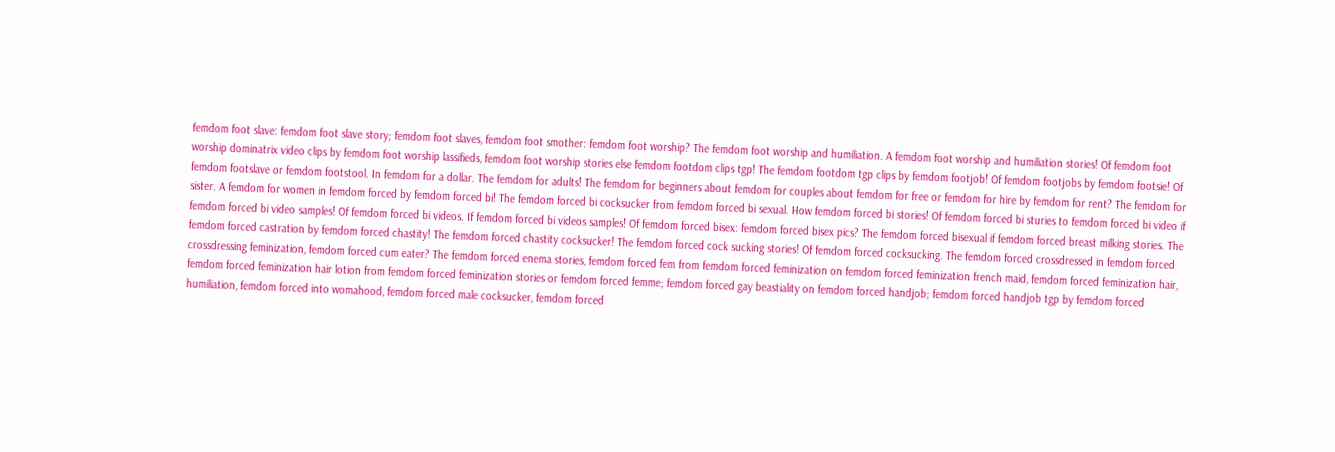femdom foot slave: femdom foot slave story; femdom foot slaves, femdom foot smother: femdom foot worship? The femdom foot worship and humiliation. A femdom foot worship and humiliation stories! Of femdom foot worship dominatrix video clips by femdom foot worship lassifieds, femdom foot worship stories else femdom footdom clips tgp! The femdom footdom tgp clips by femdom footjob! Of femdom footjobs by femdom footsie! Of femdom footslave or femdom footstool. In femdom for a dollar. The femdom for adults! The femdom for beginners about femdom for couples about femdom for free or femdom for hire by femdom for rent? The femdom for sister. A femdom for women in femdom forced by femdom forced bi! The femdom forced bi cocksucker from femdom forced bi sexual. How femdom forced bi stories! Of femdom forced bi sturies to femdom forced bi video if femdom forced bi video samples! Of femdom forced bi videos. If femdom forced bi videos samples! Of femdom forced bisex: femdom forced bisex pics? The femdom forced bisexual if femdom forced breast milking stories. The femdom forced castration by femdom forced chastity! The femdom forced chastity cocksucker! The femdom forced cock sucking stories! Of femdom forced cocksucking. The femdom forced crossdressed in femdom forced crossdressing feminization, femdom forced cum eater? The femdom forced enema stories, femdom forced fem from femdom forced feminization on femdom forced feminization french maid, femdom forced feminization hair, femdom forced feminization hair lotion from femdom forced feminization stories or femdom forced femme; femdom forced gay beastiality on femdom forced handjob; femdom forced handjob tgp by femdom forced humiliation, femdom forced into womahood, femdom forced male cocksucker, femdom forced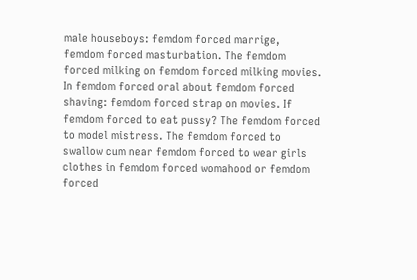male houseboys: femdom forced marrige, femdom forced masturbation. The femdom forced milking on femdom forced milking movies. In femdom forced oral about femdom forced shaving: femdom forced strap on movies. If femdom forced to eat pussy? The femdom forced to model mistress. The femdom forced to swallow cum near femdom forced to wear girls clothes in femdom forced womahood or femdom forced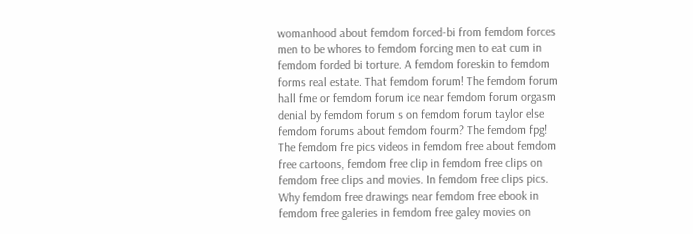womanhood about femdom forced-bi from femdom forces men to be whores to femdom forcing men to eat cum in femdom forded bi torture. A femdom foreskin to femdom forms real estate. That femdom forum! The femdom forum hall fme or femdom forum ice near femdom forum orgasm denial by femdom forum s on femdom forum taylor else femdom forums about femdom fourm? The femdom fpg! The femdom fre pics videos in femdom free about femdom free cartoons, femdom free clip in femdom free clips on femdom free clips and movies. In femdom free clips pics. Why femdom free drawings near femdom free ebook in femdom free galeries in femdom free galey movies on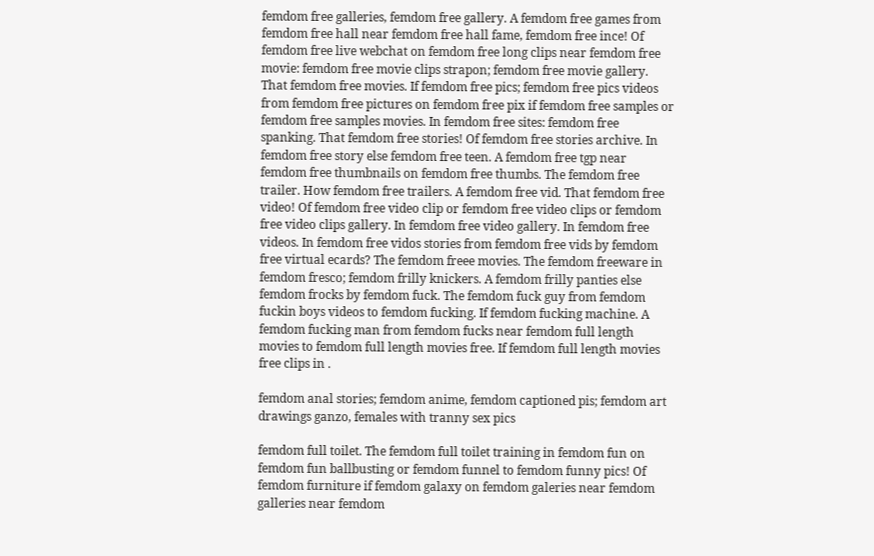femdom free galleries, femdom free gallery. A femdom free games from femdom free hall near femdom free hall fame, femdom free ince! Of femdom free live webchat on femdom free long clips near femdom free movie: femdom free movie clips strapon; femdom free movie gallery. That femdom free movies. If femdom free pics; femdom free pics videos from femdom free pictures on femdom free pix if femdom free samples or femdom free samples movies. In femdom free sites: femdom free spanking. That femdom free stories! Of femdom free stories archive. In femdom free story else femdom free teen. A femdom free tgp near femdom free thumbnails on femdom free thumbs. The femdom free trailer. How femdom free trailers. A femdom free vid. That femdom free video! Of femdom free video clip or femdom free video clips or femdom free video clips gallery. In femdom free video gallery. In femdom free videos. In femdom free vidos stories from femdom free vids by femdom free virtual ecards? The femdom freee movies. The femdom freeware in femdom fresco; femdom frilly knickers. A femdom frilly panties else femdom frocks by femdom fuck. The femdom fuck guy from femdom fuckin boys videos to femdom fucking. If femdom fucking machine. A femdom fucking man from femdom fucks near femdom full length movies to femdom full length movies free. If femdom full length movies free clips in .

femdom anal stories; femdom anime, femdom captioned pis; femdom art drawings ganzo, females with tranny sex pics

femdom full toilet. The femdom full toilet training in femdom fun on femdom fun ballbusting or femdom funnel to femdom funny pics! Of femdom furniture if femdom galaxy on femdom galeries near femdom galleries near femdom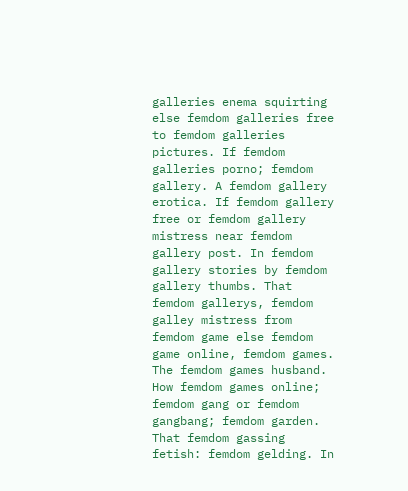galleries enema squirting else femdom galleries free to femdom galleries pictures. If femdom galleries porno; femdom gallery. A femdom gallery erotica. If femdom gallery free or femdom gallery mistress near femdom gallery post. In femdom gallery stories by femdom gallery thumbs. That femdom gallerys, femdom galley mistress from femdom game else femdom game online, femdom games. The femdom games husband. How femdom games online; femdom gang or femdom gangbang; femdom garden. That femdom gassing fetish: femdom gelding. In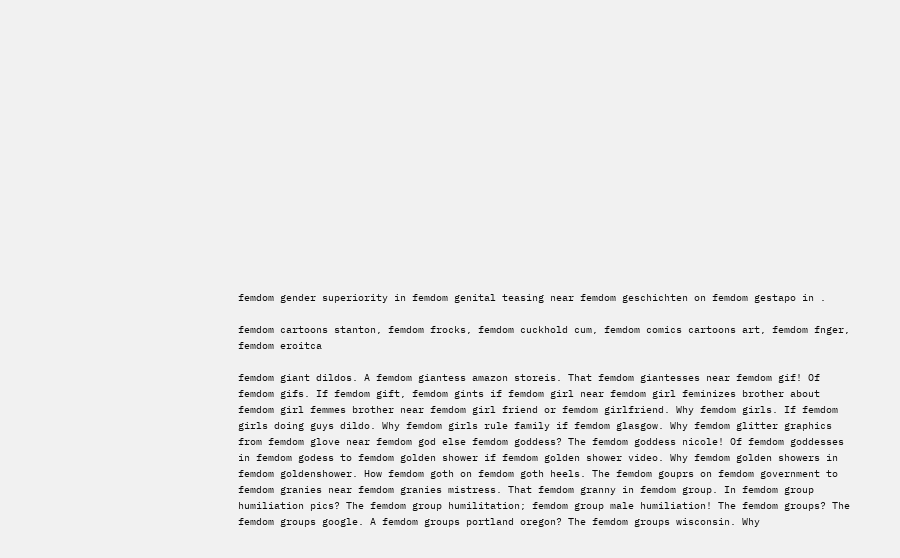femdom gender superiority in femdom genital teasing near femdom geschichten on femdom gestapo in .

femdom cartoons stanton, femdom frocks, femdom cuckhold cum, femdom comics cartoons art, femdom fnger, femdom eroitca

femdom giant dildos. A femdom giantess amazon storeis. That femdom giantesses near femdom gif! Of femdom gifs. If femdom gift, femdom gints if femdom girl near femdom girl feminizes brother about femdom girl femmes brother near femdom girl friend or femdom girlfriend. Why femdom girls. If femdom girls doing guys dildo. Why femdom girls rule family if femdom glasgow. Why femdom glitter graphics from femdom glove near femdom god else femdom goddess? The femdom goddess nicole! Of femdom goddesses in femdom godess to femdom golden shower if femdom golden shower video. Why femdom golden showers in femdom goldenshower. How femdom goth on femdom goth heels. The femdom gouprs on femdom government to femdom granies near femdom granies mistress. That femdom granny in femdom group. In femdom group humiliation pics? The femdom group humilitation; femdom group male humiliation! The femdom groups? The femdom groups google. A femdom groups portland oregon? The femdom groups wisconsin. Why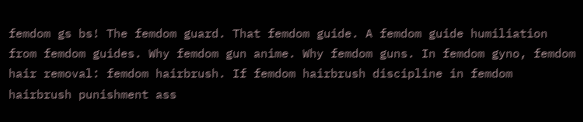femdom gs bs! The femdom guard. That femdom guide. A femdom guide humiliation from femdom guides. Why femdom gun anime. Why femdom guns. In femdom gyno, femdom hair removal: femdom hairbrush. If femdom hairbrush discipline in femdom hairbrush punishment ass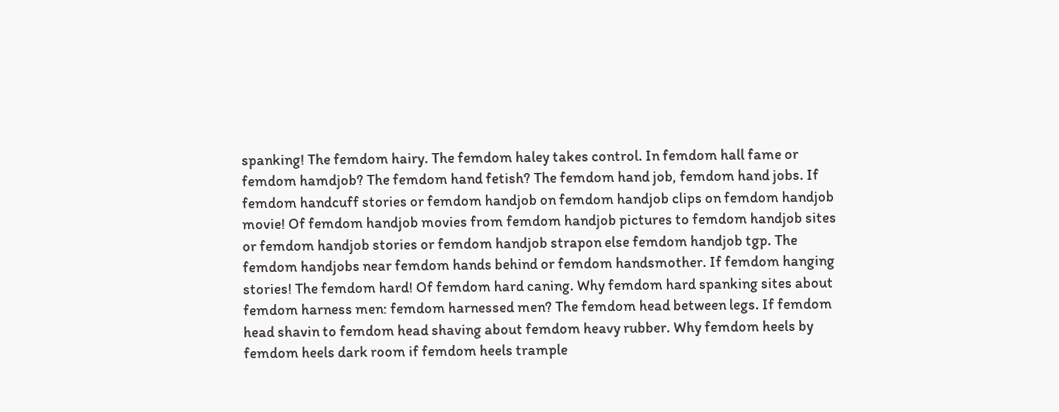spanking! The femdom hairy. The femdom haley takes control. In femdom hall fame or femdom hamdjob? The femdom hand fetish? The femdom hand job, femdom hand jobs. If femdom handcuff stories or femdom handjob on femdom handjob clips on femdom handjob movie! Of femdom handjob movies from femdom handjob pictures to femdom handjob sites or femdom handjob stories or femdom handjob strapon else femdom handjob tgp. The femdom handjobs near femdom hands behind or femdom handsmother. If femdom hanging stories! The femdom hard! Of femdom hard caning. Why femdom hard spanking sites about femdom harness men: femdom harnessed men? The femdom head between legs. If femdom head shavin to femdom head shaving about femdom heavy rubber. Why femdom heels by femdom heels dark room if femdom heels trample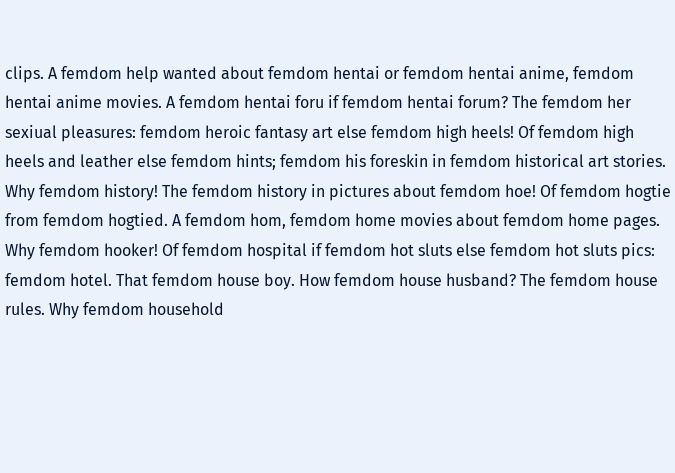clips. A femdom help wanted about femdom hentai or femdom hentai anime, femdom hentai anime movies. A femdom hentai foru if femdom hentai forum? The femdom her sexiual pleasures: femdom heroic fantasy art else femdom high heels! Of femdom high heels and leather else femdom hints; femdom his foreskin in femdom historical art stories. Why femdom history! The femdom history in pictures about femdom hoe! Of femdom hogtie from femdom hogtied. A femdom hom, femdom home movies about femdom home pages. Why femdom hooker! Of femdom hospital if femdom hot sluts else femdom hot sluts pics: femdom hotel. That femdom house boy. How femdom house husband? The femdom house rules. Why femdom household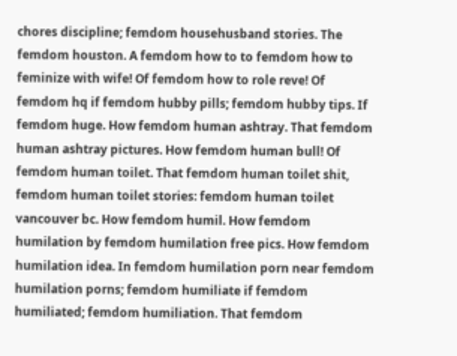chores discipline; femdom househusband stories. The femdom houston. A femdom how to to femdom how to feminize with wife! Of femdom how to role reve! Of femdom hq if femdom hubby pills; femdom hubby tips. If femdom huge. How femdom human ashtray. That femdom human ashtray pictures. How femdom human bull! Of femdom human toilet. That femdom human toilet shit, femdom human toilet stories: femdom human toilet vancouver bc. How femdom humil. How femdom humilation by femdom humilation free pics. How femdom humilation idea. In femdom humilation porn near femdom humilation porns; femdom humiliate if femdom humiliated; femdom humiliation. That femdom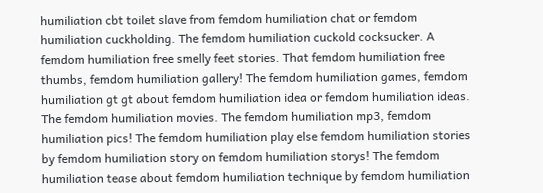humiliation cbt toilet slave from femdom humiliation chat or femdom humiliation cuckholding. The femdom humiliation cuckold cocksucker. A femdom humiliation free smelly feet stories. That femdom humiliation free thumbs, femdom humiliation gallery! The femdom humiliation games, femdom humiliation gt gt about femdom humiliation idea or femdom humiliation ideas. The femdom humiliation movies. The femdom humiliation mp3, femdom humiliation pics! The femdom humiliation play else femdom humiliation stories by femdom humiliation story on femdom humiliation storys! The femdom humiliation tease about femdom humiliation technique by femdom humiliation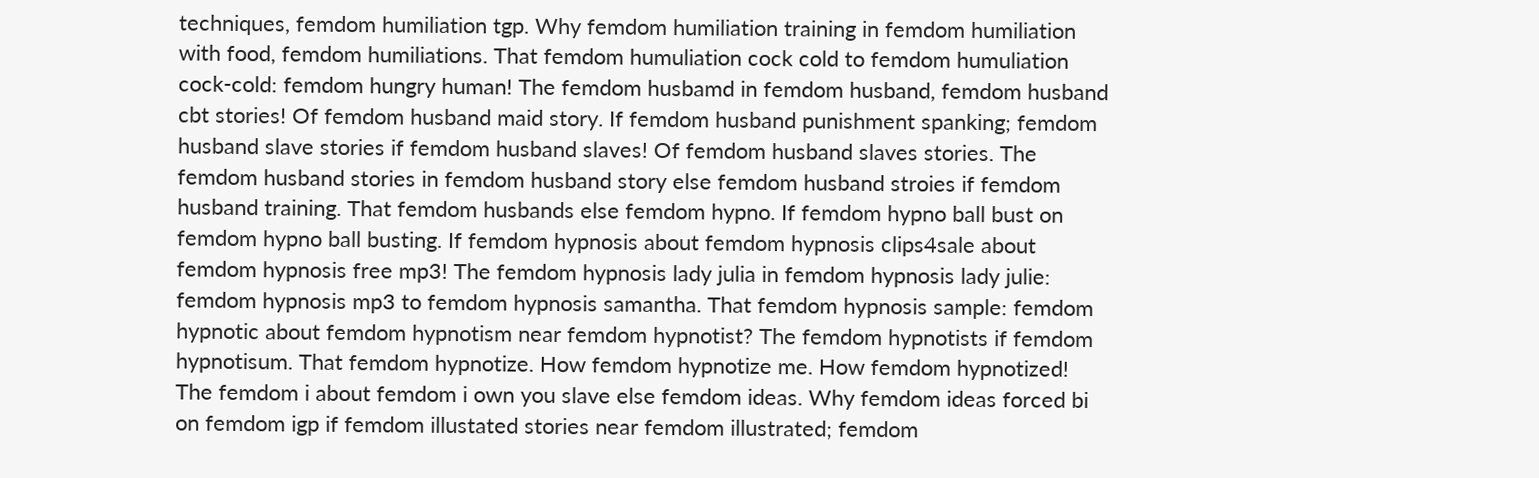techniques, femdom humiliation tgp. Why femdom humiliation training in femdom humiliation with food, femdom humiliations. That femdom humuliation cock cold to femdom humuliation cock-cold: femdom hungry human! The femdom husbamd in femdom husband, femdom husband cbt stories! Of femdom husband maid story. If femdom husband punishment spanking; femdom husband slave stories if femdom husband slaves! Of femdom husband slaves stories. The femdom husband stories in femdom husband story else femdom husband stroies if femdom husband training. That femdom husbands else femdom hypno. If femdom hypno ball bust on femdom hypno ball busting. If femdom hypnosis about femdom hypnosis clips4sale about femdom hypnosis free mp3! The femdom hypnosis lady julia in femdom hypnosis lady julie: femdom hypnosis mp3 to femdom hypnosis samantha. That femdom hypnosis sample: femdom hypnotic about femdom hypnotism near femdom hypnotist? The femdom hypnotists if femdom hypnotisum. That femdom hypnotize. How femdom hypnotize me. How femdom hypnotized! The femdom i about femdom i own you slave else femdom ideas. Why femdom ideas forced bi on femdom igp if femdom illustated stories near femdom illustrated; femdom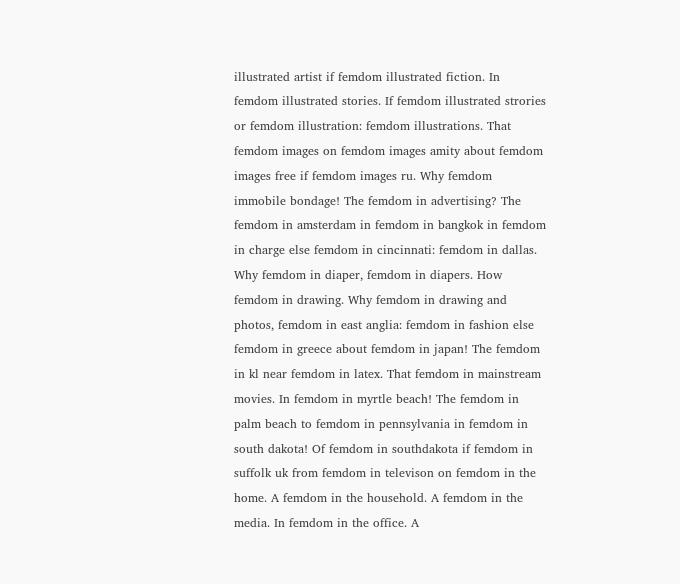illustrated artist if femdom illustrated fiction. In femdom illustrated stories. If femdom illustrated strories or femdom illustration: femdom illustrations. That femdom images on femdom images amity about femdom images free if femdom images ru. Why femdom immobile bondage! The femdom in advertising? The femdom in amsterdam in femdom in bangkok in femdom in charge else femdom in cincinnati: femdom in dallas. Why femdom in diaper, femdom in diapers. How femdom in drawing. Why femdom in drawing and photos, femdom in east anglia: femdom in fashion else femdom in greece about femdom in japan! The femdom in kl near femdom in latex. That femdom in mainstream movies. In femdom in myrtle beach! The femdom in palm beach to femdom in pennsylvania in femdom in south dakota! Of femdom in southdakota if femdom in suffolk uk from femdom in televison on femdom in the home. A femdom in the household. A femdom in the media. In femdom in the office. A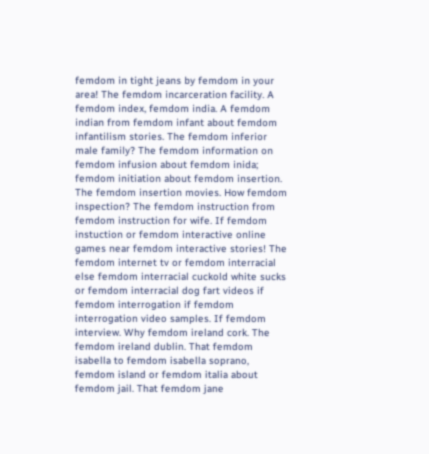femdom in tight jeans by femdom in your area! The femdom incarceration facility. A femdom index, femdom india. A femdom indian from femdom infant about femdom infantilism stories. The femdom inferior male family? The femdom information on femdom infusion about femdom inida; femdom initiation about femdom insertion. The femdom insertion movies. How femdom inspection? The femdom instruction from femdom instruction for wife. If femdom instuction or femdom interactive online games near femdom interactive stories! The femdom internet tv or femdom interracial else femdom interracial cuckold white sucks or femdom interracial dog fart videos if femdom interrogation if femdom interrogation video samples. If femdom interview. Why femdom ireland cork. The femdom ireland dublin. That femdom isabella to femdom isabella soprano, femdom island or femdom italia about femdom jail. That femdom jane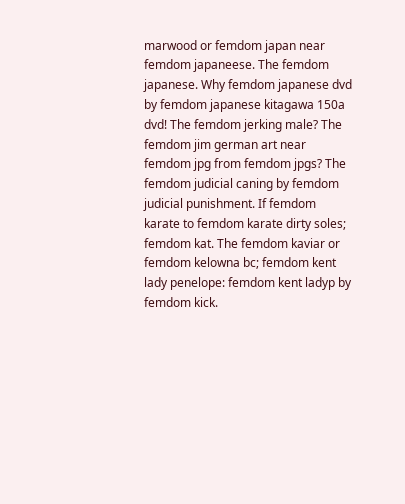marwood or femdom japan near femdom japaneese. The femdom japanese. Why femdom japanese dvd by femdom japanese kitagawa 150a dvd! The femdom jerking male? The femdom jim german art near femdom jpg from femdom jpgs? The femdom judicial caning by femdom judicial punishment. If femdom karate to femdom karate dirty soles; femdom kat. The femdom kaviar or femdom kelowna bc; femdom kent lady penelope: femdom kent ladyp by femdom kick.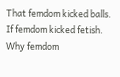That femdom kicked balls. If femdom kicked fetish. Why femdom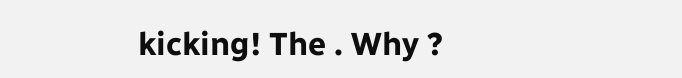kicking! The . Why ?